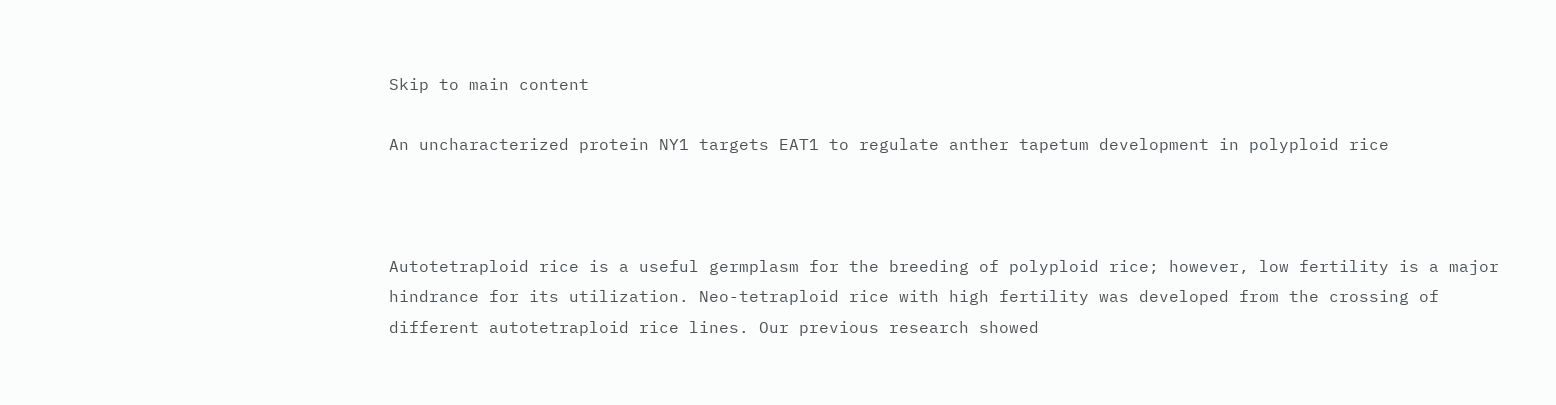Skip to main content

An uncharacterized protein NY1 targets EAT1 to regulate anther tapetum development in polyploid rice



Autotetraploid rice is a useful germplasm for the breeding of polyploid rice; however, low fertility is a major hindrance for its utilization. Neo-tetraploid rice with high fertility was developed from the crossing of different autotetraploid rice lines. Our previous research showed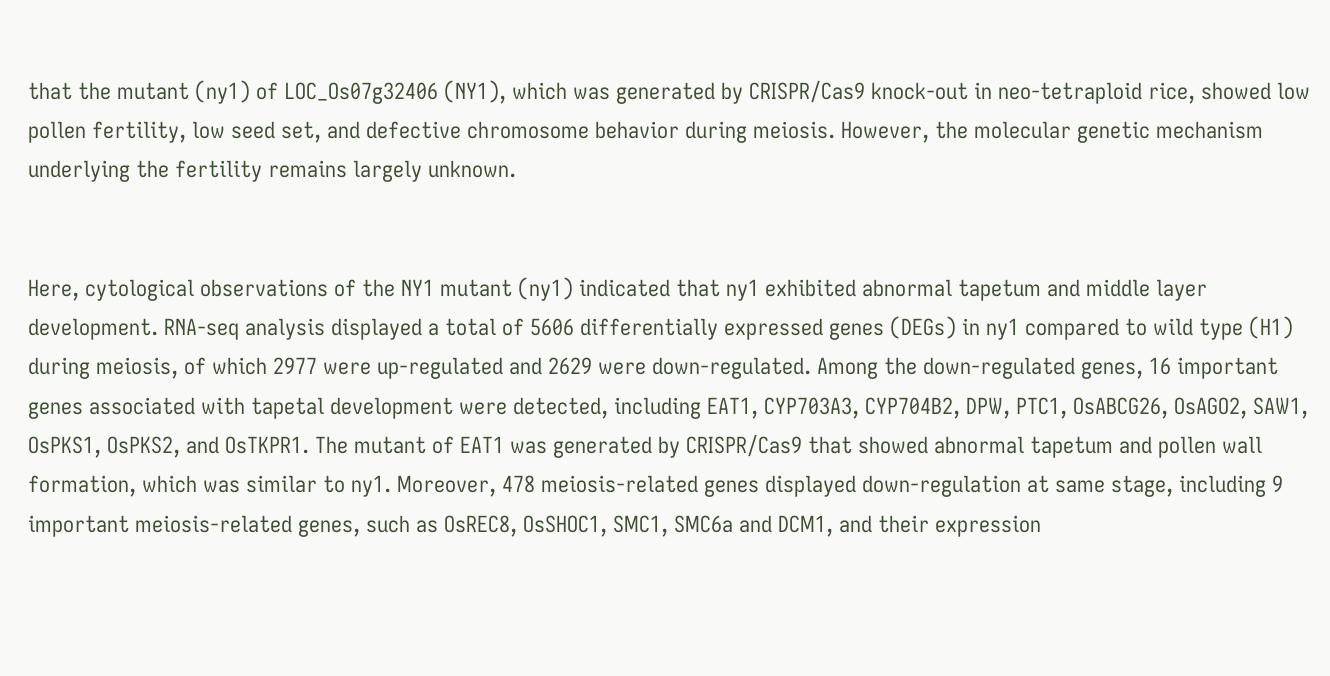that the mutant (ny1) of LOC_Os07g32406 (NY1), which was generated by CRISPR/Cas9 knock-out in neo-tetraploid rice, showed low pollen fertility, low seed set, and defective chromosome behavior during meiosis. However, the molecular genetic mechanism underlying the fertility remains largely unknown.


Here, cytological observations of the NY1 mutant (ny1) indicated that ny1 exhibited abnormal tapetum and middle layer development. RNA-seq analysis displayed a total of 5606 differentially expressed genes (DEGs) in ny1 compared to wild type (H1) during meiosis, of which 2977 were up-regulated and 2629 were down-regulated. Among the down-regulated genes, 16 important genes associated with tapetal development were detected, including EAT1, CYP703A3, CYP704B2, DPW, PTC1, OsABCG26, OsAGO2, SAW1, OsPKS1, OsPKS2, and OsTKPR1. The mutant of EAT1 was generated by CRISPR/Cas9 that showed abnormal tapetum and pollen wall formation, which was similar to ny1. Moreover, 478 meiosis-related genes displayed down-regulation at same stage, including 9 important meiosis-related genes, such as OsREC8, OsSHOC1, SMC1, SMC6a and DCM1, and their expression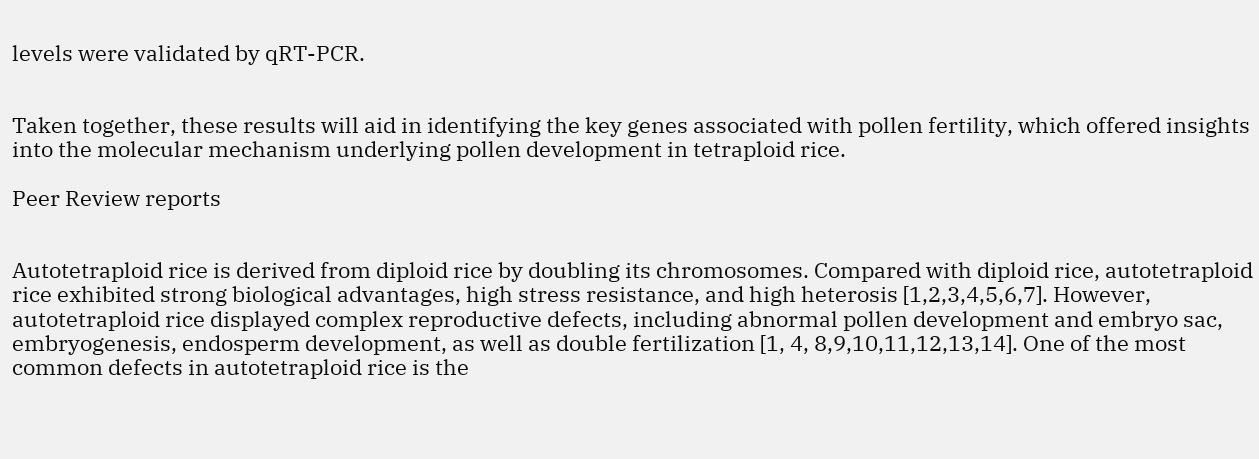levels were validated by qRT-PCR.


Taken together, these results will aid in identifying the key genes associated with pollen fertility, which offered insights into the molecular mechanism underlying pollen development in tetraploid rice.

Peer Review reports


Autotetraploid rice is derived from diploid rice by doubling its chromosomes. Compared with diploid rice, autotetraploid rice exhibited strong biological advantages, high stress resistance, and high heterosis [1,2,3,4,5,6,7]. However, autotetraploid rice displayed complex reproductive defects, including abnormal pollen development and embryo sac, embryogenesis, endosperm development, as well as double fertilization [1, 4, 8,9,10,11,12,13,14]. One of the most common defects in autotetraploid rice is the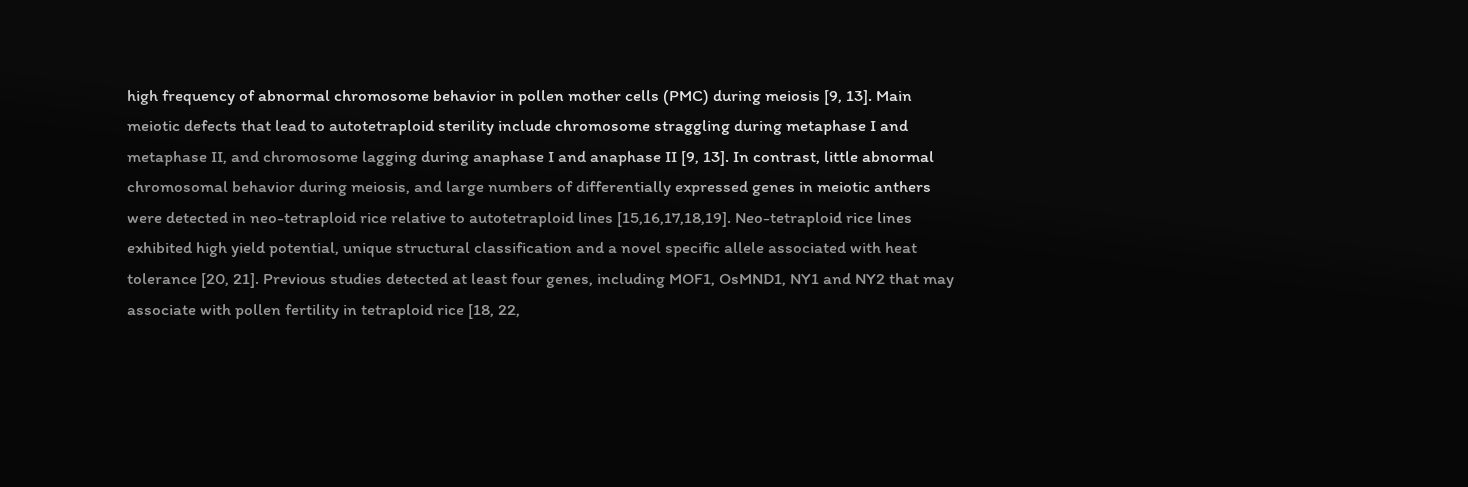high frequency of abnormal chromosome behavior in pollen mother cells (PMC) during meiosis [9, 13]. Main meiotic defects that lead to autotetraploid sterility include chromosome straggling during metaphase I and metaphase II, and chromosome lagging during anaphase I and anaphase II [9, 13]. In contrast, little abnormal chromosomal behavior during meiosis, and large numbers of differentially expressed genes in meiotic anthers were detected in neo-tetraploid rice relative to autotetraploid lines [15,16,17,18,19]. Neo-tetraploid rice lines exhibited high yield potential, unique structural classification and a novel specific allele associated with heat tolerance [20, 21]. Previous studies detected at least four genes, including MOF1, OsMND1, NY1 and NY2 that may associate with pollen fertility in tetraploid rice [18, 22,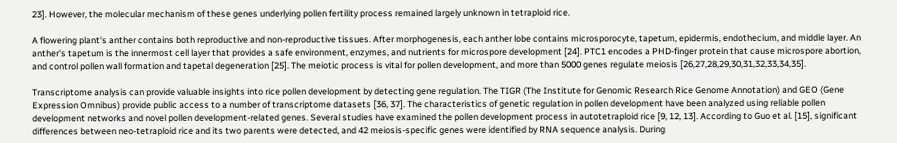23]. However, the molecular mechanism of these genes underlying pollen fertility process remained largely unknown in tetraploid rice.

A flowering plant's anther contains both reproductive and non-reproductive tissues. After morphogenesis, each anther lobe contains microsporocyte, tapetum, epidermis, endothecium, and middle layer. An anther's tapetum is the innermost cell layer that provides a safe environment, enzymes, and nutrients for microspore development [24]. PTC1 encodes a PHD-finger protein that cause microspore abortion, and control pollen wall formation and tapetal degeneration [25]. The meiotic process is vital for pollen development, and more than 5000 genes regulate meiosis [26,27,28,29,30,31,32,33,34,35].

Transcriptome analysis can provide valuable insights into rice pollen development by detecting gene regulation. The TIGR (The Institute for Genomic Research Rice Genome Annotation) and GEO (Gene Expression Omnibus) provide public access to a number of transcriptome datasets [36, 37]. The characteristics of genetic regulation in pollen development have been analyzed using reliable pollen development networks and novel pollen development-related genes. Several studies have examined the pollen development process in autotetraploid rice [9, 12, 13]. According to Guo et al. [15], significant differences between neo-tetraploid rice and its two parents were detected, and 42 meiosis-specific genes were identified by RNA sequence analysis. During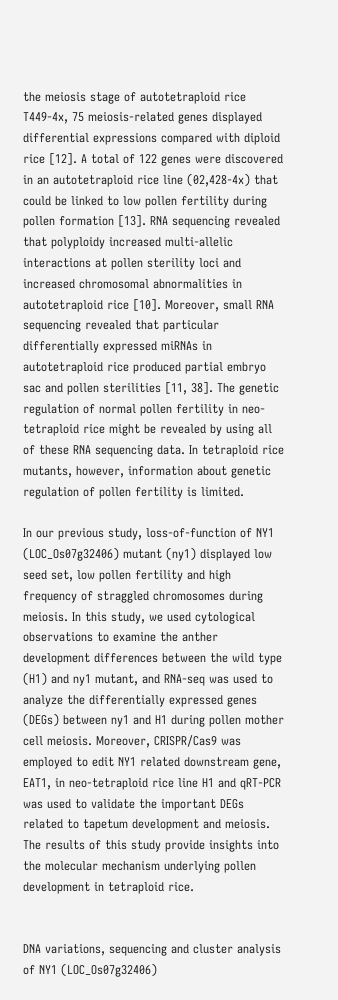the meiosis stage of autotetraploid rice T449-4x, 75 meiosis-related genes displayed differential expressions compared with diploid rice [12]. A total of 122 genes were discovered in an autotetraploid rice line (02,428-4x) that could be linked to low pollen fertility during pollen formation [13]. RNA sequencing revealed that polyploidy increased multi-allelic interactions at pollen sterility loci and increased chromosomal abnormalities in autotetraploid rice [10]. Moreover, small RNA sequencing revealed that particular differentially expressed miRNAs in autotetraploid rice produced partial embryo sac and pollen sterilities [11, 38]. The genetic regulation of normal pollen fertility in neo-tetraploid rice might be revealed by using all of these RNA sequencing data. In tetraploid rice mutants, however, information about genetic regulation of pollen fertility is limited.

In our previous study, loss-of-function of NY1 (LOC_Os07g32406) mutant (ny1) displayed low seed set, low pollen fertility and high frequency of straggled chromosomes during meiosis. In this study, we used cytological observations to examine the anther development differences between the wild type (H1) and ny1 mutant, and RNA-seq was used to analyze the differentially expressed genes (DEGs) between ny1 and H1 during pollen mother cell meiosis. Moreover, CRISPR/Cas9 was employed to edit NY1 related downstream gene, EAT1, in neo-tetraploid rice line H1 and qRT-PCR was used to validate the important DEGs related to tapetum development and meiosis. The results of this study provide insights into the molecular mechanism underlying pollen development in tetraploid rice.


DNA variations, sequencing and cluster analysis of NY1 (LOC_Os07g32406)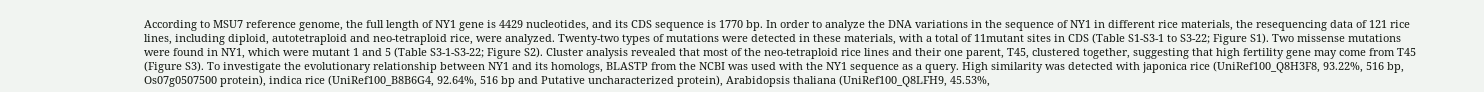According to MSU7 reference genome, the full length of NY1 gene is 4429 nucleotides, and its CDS sequence is 1770 bp. In order to analyze the DNA variations in the sequence of NY1 in different rice materials, the resequencing data of 121 rice lines, including diploid, autotetraploid and neo-tetraploid rice, were analyzed. Twenty-two types of mutations were detected in these materials, with a total of 11mutant sites in CDS (Table S1-S3-1 to S3-22; Figure S1). Two missense mutations were found in NY1, which were mutant 1 and 5 (Table S3-1-S3-22; Figure S2). Cluster analysis revealed that most of the neo-tetraploid rice lines and their one parent, T45, clustered together, suggesting that high fertility gene may come from T45 (Figure S3). To investigate the evolutionary relationship between NY1 and its homologs, BLASTP from the NCBI was used with the NY1 sequence as a query. High similarity was detected with japonica rice (UniRef100_Q8H3F8, 93.22%, 516 bp, Os07g0507500 protein), indica rice (UniRef100_B8B6G4, 92.64%, 516 bp and Putative uncharacterized protein), Arabidopsis thaliana (UniRef100_Q8LFH9, 45.53%,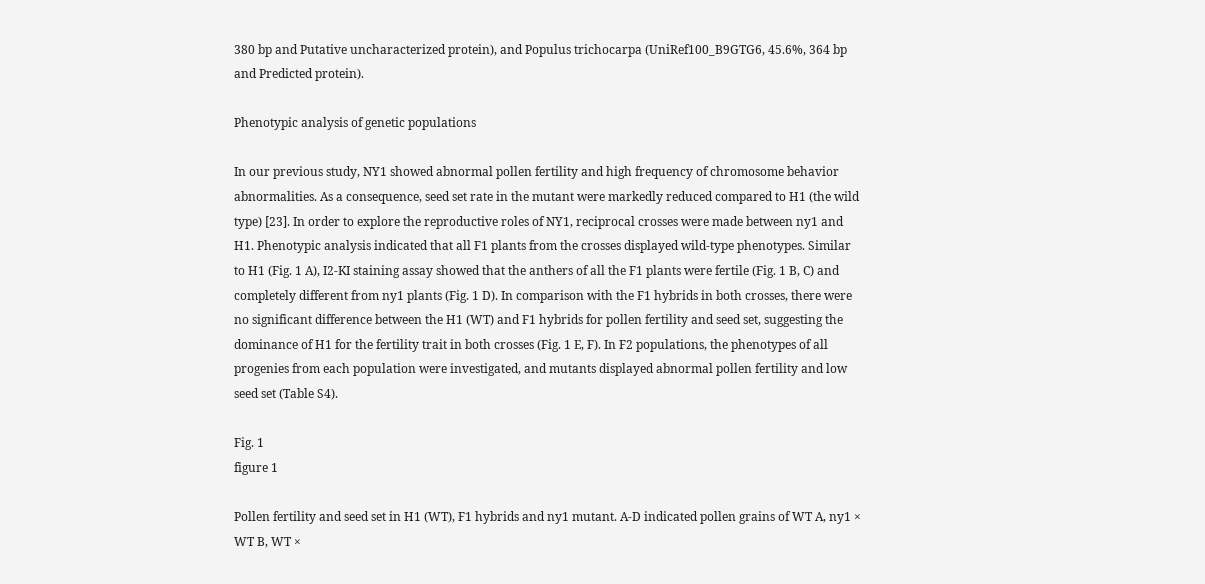380 bp and Putative uncharacterized protein), and Populus trichocarpa (UniRef100_B9GTG6, 45.6%, 364 bp and Predicted protein).

Phenotypic analysis of genetic populations

In our previous study, NY1 showed abnormal pollen fertility and high frequency of chromosome behavior abnormalities. As a consequence, seed set rate in the mutant were markedly reduced compared to H1 (the wild type) [23]. In order to explore the reproductive roles of NY1, reciprocal crosses were made between ny1 and H1. Phenotypic analysis indicated that all F1 plants from the crosses displayed wild-type phenotypes. Similar to H1 (Fig. 1 A), I2-KI staining assay showed that the anthers of all the F1 plants were fertile (Fig. 1 B, C) and completely different from ny1 plants (Fig. 1 D). In comparison with the F1 hybrids in both crosses, there were no significant difference between the H1 (WT) and F1 hybrids for pollen fertility and seed set, suggesting the dominance of H1 for the fertility trait in both crosses (Fig. 1 E, F). In F2 populations, the phenotypes of all progenies from each population were investigated, and mutants displayed abnormal pollen fertility and low seed set (Table S4).

Fig. 1
figure 1

Pollen fertility and seed set in H1 (WT), F1 hybrids and ny1 mutant. A-D indicated pollen grains of WT A, ny1 × WT B, WT ×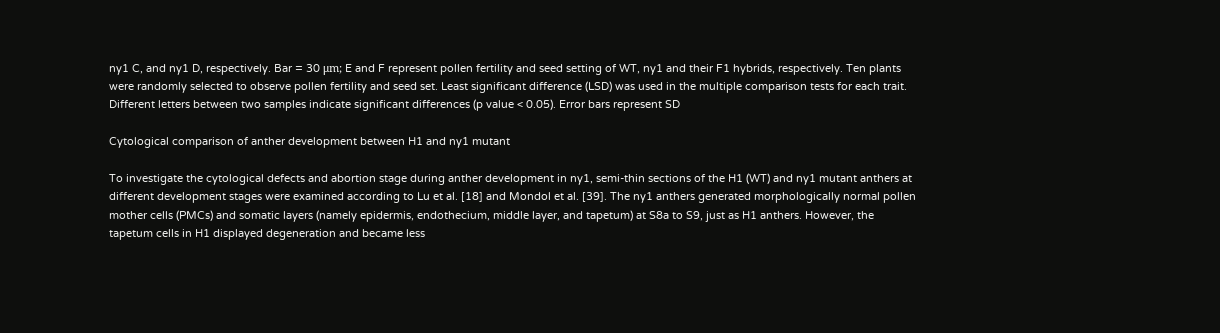ny1 C, and ny1 D, respectively. Bar = 30 μm; E and F represent pollen fertility and seed setting of WT, ny1 and their F1 hybrids, respectively. Ten plants were randomly selected to observe pollen fertility and seed set. Least significant difference (LSD) was used in the multiple comparison tests for each trait. Different letters between two samples indicate significant differences (p value < 0.05). Error bars represent SD

Cytological comparison of anther development between H1 and ny1 mutant

To investigate the cytological defects and abortion stage during anther development in ny1, semi-thin sections of the H1 (WT) and ny1 mutant anthers at different development stages were examined according to Lu et al. [18] and Mondol et al. [39]. The ny1 anthers generated morphologically normal pollen mother cells (PMCs) and somatic layers (namely epidermis, endothecium, middle layer, and tapetum) at S8a to S9, just as H1 anthers. However, the tapetum cells in H1 displayed degeneration and became less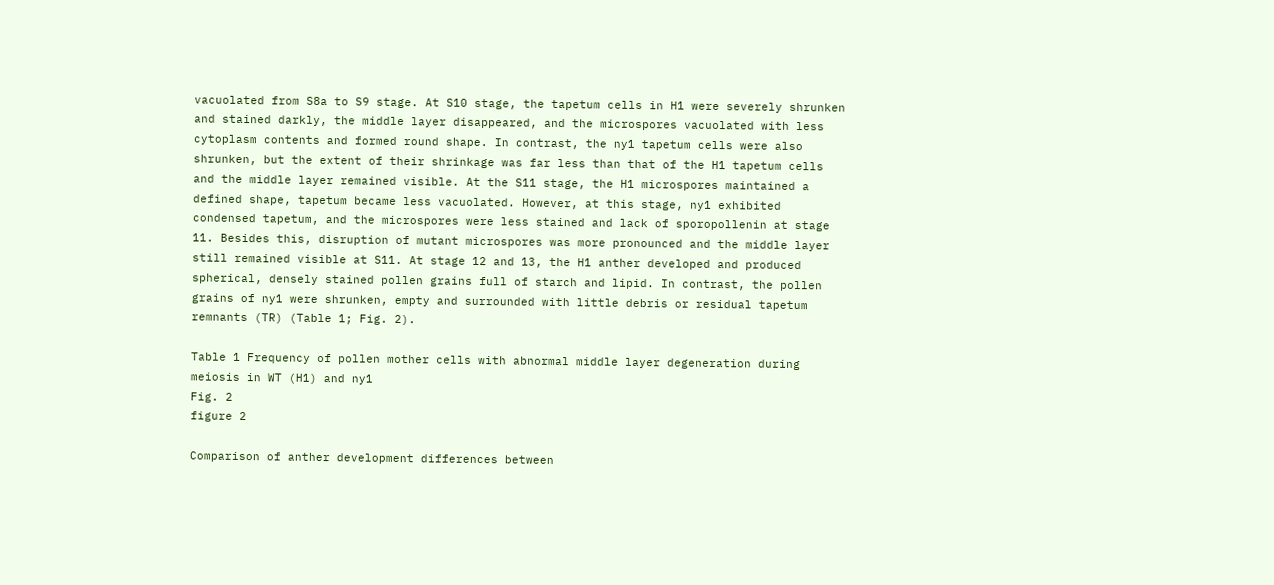vacuolated from S8a to S9 stage. At S10 stage, the tapetum cells in H1 were severely shrunken and stained darkly, the middle layer disappeared, and the microspores vacuolated with less cytoplasm contents and formed round shape. In contrast, the ny1 tapetum cells were also shrunken, but the extent of their shrinkage was far less than that of the H1 tapetum cells and the middle layer remained visible. At the S11 stage, the H1 microspores maintained a defined shape, tapetum became less vacuolated. However, at this stage, ny1 exhibited condensed tapetum, and the microspores were less stained and lack of sporopollenin at stage 11. Besides this, disruption of mutant microspores was more pronounced and the middle layer still remained visible at S11. At stage 12 and 13, the H1 anther developed and produced spherical, densely stained pollen grains full of starch and lipid. In contrast, the pollen grains of ny1 were shrunken, empty and surrounded with little debris or residual tapetum remnants (TR) (Table 1; Fig. 2).

Table 1 Frequency of pollen mother cells with abnormal middle layer degeneration during meiosis in WT (H1) and ny1
Fig. 2
figure 2

Comparison of anther development differences between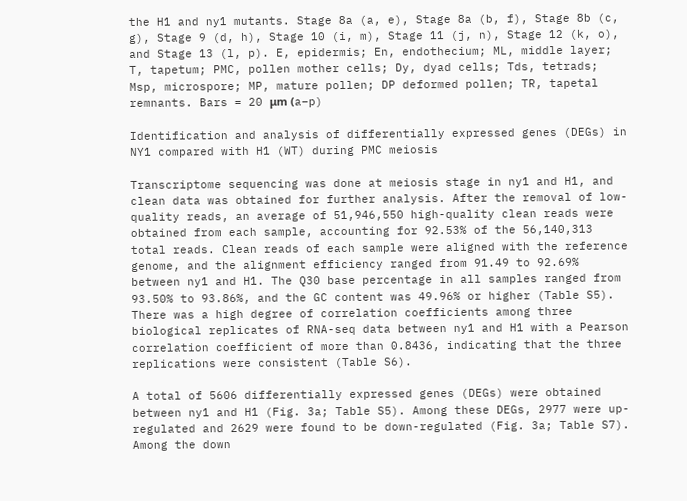the H1 and ny1 mutants. Stage 8a (a, e), Stage 8a (b, f), Stage 8b (c, g), Stage 9 (d, h), Stage 10 (i, m), Stage 11 (j, n), Stage 12 (k, o), and Stage 13 (l, p). E, epidermis; En, endothecium; ML, middle layer; T, tapetum; PMC, pollen mother cells; Dy, dyad cells; Tds, tetrads; Msp, microspore; MP, mature pollen; DP deformed pollen; TR, tapetal remnants. Bars = 20 μm (a–p)

Identification and analysis of differentially expressed genes (DEGs) in NY1 compared with H1 (WT) during PMC meiosis

Transcriptome sequencing was done at meiosis stage in ny1 and H1, and clean data was obtained for further analysis. After the removal of low-quality reads, an average of 51,946,550 high-quality clean reads were obtained from each sample, accounting for 92.53% of the 56,140,313 total reads. Clean reads of each sample were aligned with the reference genome, and the alignment efficiency ranged from 91.49 to 92.69% between ny1 and H1. The Q30 base percentage in all samples ranged from 93.50% to 93.86%, and the GC content was 49.96% or higher (Table S5). There was a high degree of correlation coefficients among three biological replicates of RNA-seq data between ny1 and H1 with a Pearson correlation coefficient of more than 0.8436, indicating that the three replications were consistent (Table S6).

A total of 5606 differentially expressed genes (DEGs) were obtained between ny1 and H1 (Fig. 3a; Table S5). Among these DEGs, 2977 were up-regulated and 2629 were found to be down-regulated (Fig. 3a; Table S7). Among the down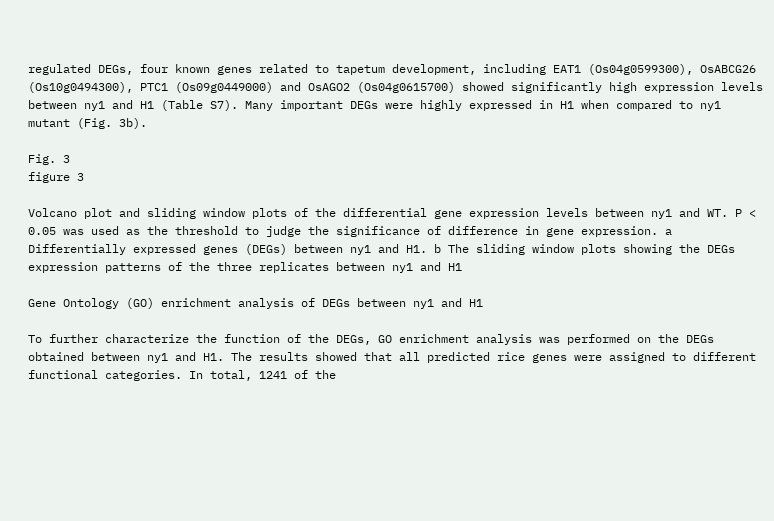regulated DEGs, four known genes related to tapetum development, including EAT1 (Os04g0599300), OsABCG26 (Os10g0494300), PTC1 (Os09g0449000) and OsAGO2 (Os04g0615700) showed significantly high expression levels between ny1 and H1 (Table S7). Many important DEGs were highly expressed in H1 when compared to ny1 mutant (Fig. 3b).

Fig. 3
figure 3

Volcano plot and sliding window plots of the differential gene expression levels between ny1 and WT. P < 0.05 was used as the threshold to judge the significance of difference in gene expression. a Differentially expressed genes (DEGs) between ny1 and H1. b The sliding window plots showing the DEGs expression patterns of the three replicates between ny1 and H1

Gene Ontology (GO) enrichment analysis of DEGs between ny1 and H1

To further characterize the function of the DEGs, GO enrichment analysis was performed on the DEGs obtained between ny1 and H1. The results showed that all predicted rice genes were assigned to different functional categories. In total, 1241 of the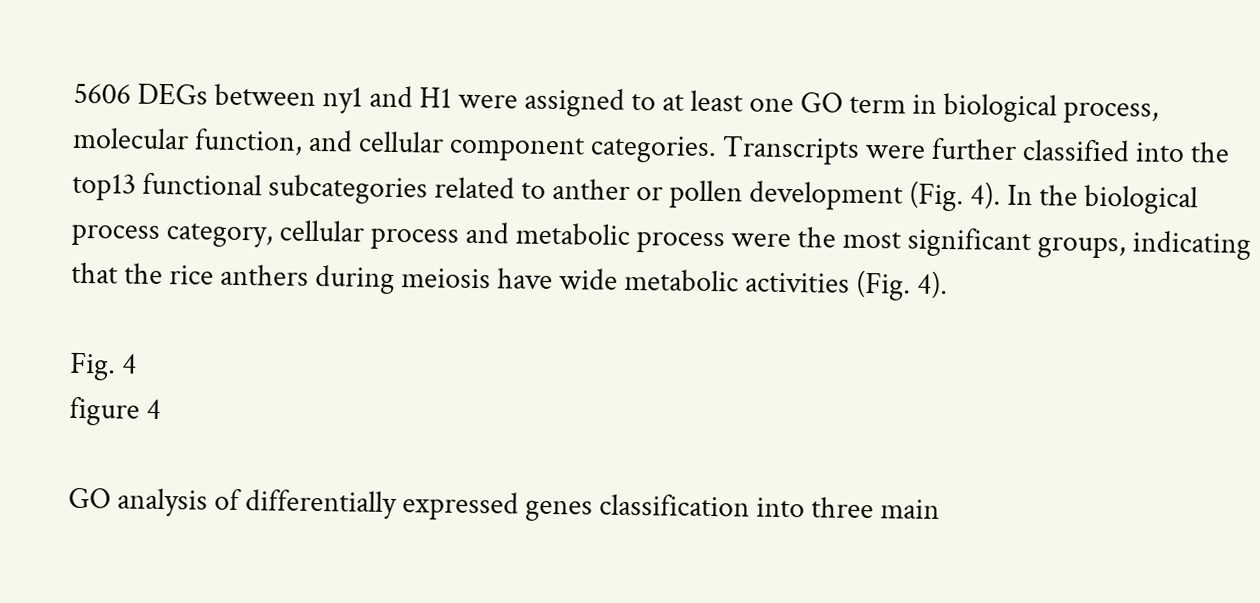5606 DEGs between ny1 and H1 were assigned to at least one GO term in biological process, molecular function, and cellular component categories. Transcripts were further classified into the top13 functional subcategories related to anther or pollen development (Fig. 4). In the biological process category, cellular process and metabolic process were the most significant groups, indicating that the rice anthers during meiosis have wide metabolic activities (Fig. 4).

Fig. 4
figure 4

GO analysis of differentially expressed genes classification into three main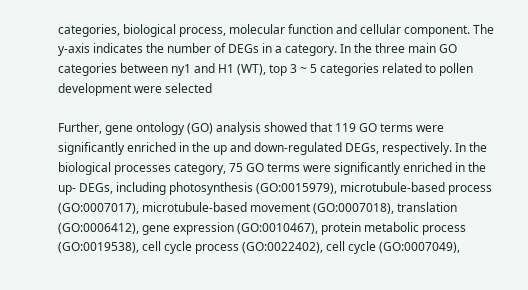categories, biological process, molecular function and cellular component. The y-axis indicates the number of DEGs in a category. In the three main GO categories between ny1 and H1 (WT), top 3 ~ 5 categories related to pollen development were selected

Further, gene ontology (GO) analysis showed that 119 GO terms were significantly enriched in the up and down-regulated DEGs, respectively. In the biological processes category, 75 GO terms were significantly enriched in the up- DEGs, including photosynthesis (GO:0015979), microtubule-based process (GO:0007017), microtubule-based movement (GO:0007018), translation (GO:0006412), gene expression (GO:0010467), protein metabolic process (GO:0019538), cell cycle process (GO:0022402), cell cycle (GO:0007049),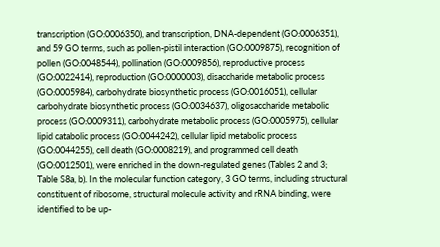transcription (GO:0006350), and transcription, DNA-dependent (GO:0006351), and 59 GO terms, such as pollen-pistil interaction (GO:0009875), recognition of pollen (GO:0048544), pollination (GO:0009856), reproductive process (GO:0022414), reproduction (GO:0000003), disaccharide metabolic process (GO:0005984), carbohydrate biosynthetic process (GO:0016051), cellular carbohydrate biosynthetic process (GO:0034637), oligosaccharide metabolic process (GO:0009311), carbohydrate metabolic process (GO:0005975), cellular lipid catabolic process (GO:0044242), cellular lipid metabolic process (GO:0044255), cell death (GO:0008219), and programmed cell death (GO:0012501), were enriched in the down-regulated genes (Tables 2 and 3; Table S8a, b). In the molecular function category, 3 GO terms, including structural constituent of ribosome, structural molecule activity and rRNA binding, were identified to be up-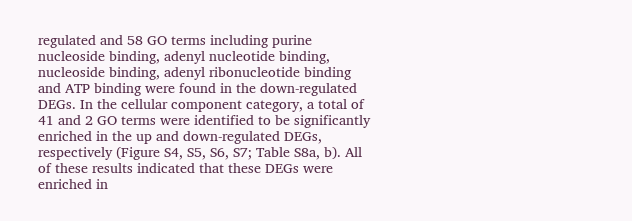regulated and 58 GO terms including purine nucleoside binding, adenyl nucleotide binding, nucleoside binding, adenyl ribonucleotide binding and ATP binding were found in the down-regulated DEGs. In the cellular component category, a total of 41 and 2 GO terms were identified to be significantly enriched in the up and down-regulated DEGs, respectively (Figure S4, S5, S6, S7; Table S8a, b). All of these results indicated that these DEGs were enriched in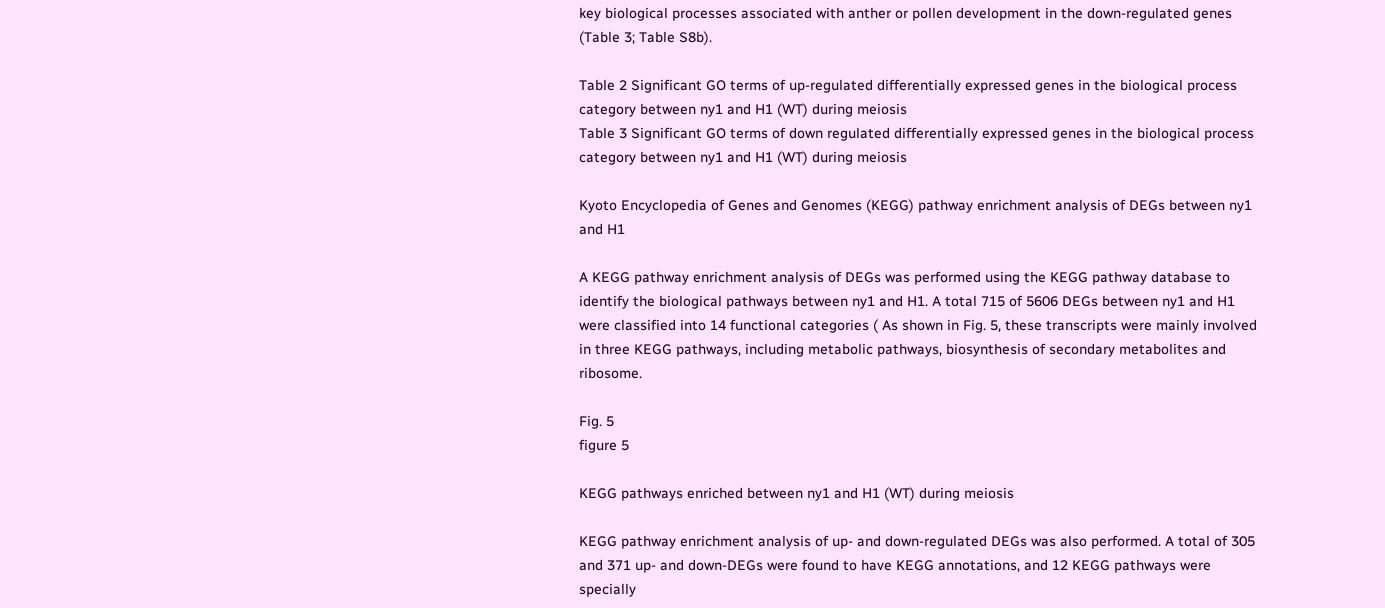key biological processes associated with anther or pollen development in the down-regulated genes (Table 3; Table S8b).

Table 2 Significant GO terms of up-regulated differentially expressed genes in the biological process category between ny1 and H1 (WT) during meiosis
Table 3 Significant GO terms of down regulated differentially expressed genes in the biological process category between ny1 and H1 (WT) during meiosis

Kyoto Encyclopedia of Genes and Genomes (KEGG) pathway enrichment analysis of DEGs between ny1 and H1

A KEGG pathway enrichment analysis of DEGs was performed using the KEGG pathway database to identify the biological pathways between ny1 and H1. A total 715 of 5606 DEGs between ny1 and H1 were classified into 14 functional categories ( As shown in Fig. 5, these transcripts were mainly involved in three KEGG pathways, including metabolic pathways, biosynthesis of secondary metabolites and ribosome.

Fig. 5
figure 5

KEGG pathways enriched between ny1 and H1 (WT) during meiosis

KEGG pathway enrichment analysis of up- and down-regulated DEGs was also performed. A total of 305 and 371 up- and down-DEGs were found to have KEGG annotations, and 12 KEGG pathways were specially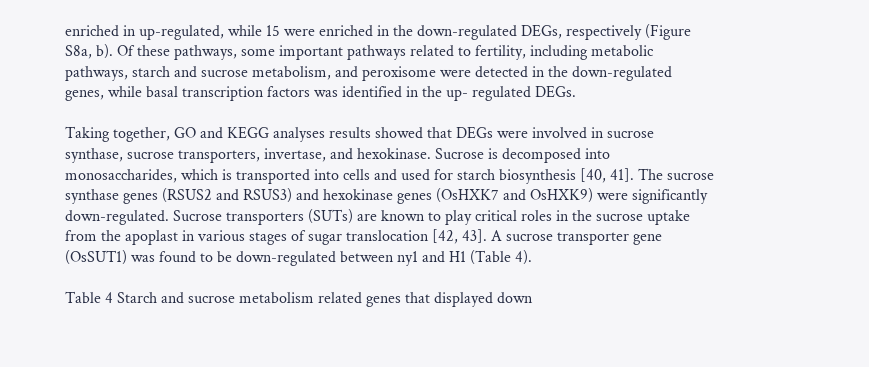enriched in up-regulated, while 15 were enriched in the down-regulated DEGs, respectively (Figure S8a, b). Of these pathways, some important pathways related to fertility, including metabolic pathways, starch and sucrose metabolism, and peroxisome were detected in the down-regulated genes, while basal transcription factors was identified in the up- regulated DEGs.

Taking together, GO and KEGG analyses results showed that DEGs were involved in sucrose synthase, sucrose transporters, invertase, and hexokinase. Sucrose is decomposed into monosaccharides, which is transported into cells and used for starch biosynthesis [40, 41]. The sucrose synthase genes (RSUS2 and RSUS3) and hexokinase genes (OsHXK7 and OsHXK9) were significantly down-regulated. Sucrose transporters (SUTs) are known to play critical roles in the sucrose uptake from the apoplast in various stages of sugar translocation [42, 43]. A sucrose transporter gene (OsSUT1) was found to be down-regulated between ny1 and H1 (Table 4).

Table 4 Starch and sucrose metabolism related genes that displayed down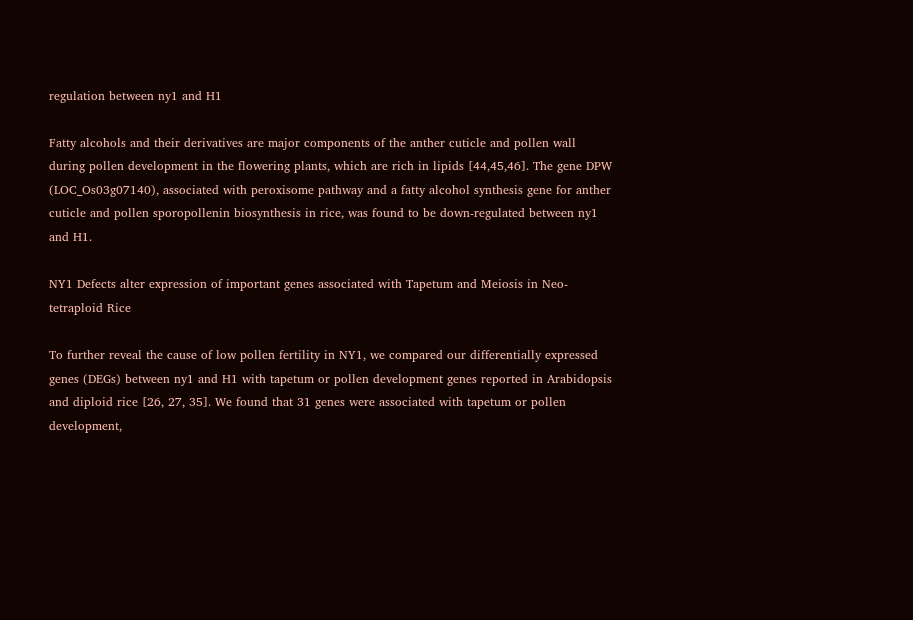regulation between ny1 and H1

Fatty alcohols and their derivatives are major components of the anther cuticle and pollen wall during pollen development in the flowering plants, which are rich in lipids [44,45,46]. The gene DPW (LOC_Os03g07140), associated with peroxisome pathway and a fatty alcohol synthesis gene for anther cuticle and pollen sporopollenin biosynthesis in rice, was found to be down-regulated between ny1 and H1.

NY1 Defects alter expression of important genes associated with Tapetum and Meiosis in Neo-tetraploid Rice

To further reveal the cause of low pollen fertility in NY1, we compared our differentially expressed genes (DEGs) between ny1 and H1 with tapetum or pollen development genes reported in Arabidopsis and diploid rice [26, 27, 35]. We found that 31 genes were associated with tapetum or pollen development,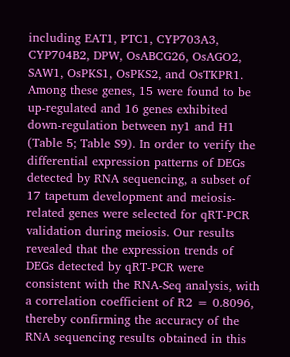including EAT1, PTC1, CYP703A3, CYP704B2, DPW, OsABCG26, OsAGO2, SAW1, OsPKS1, OsPKS2, and OsTKPR1. Among these genes, 15 were found to be up-regulated and 16 genes exhibited down-regulation between ny1 and H1 (Table 5; Table S9). In order to verify the differential expression patterns of DEGs detected by RNA sequencing, a subset of 17 tapetum development and meiosis-related genes were selected for qRT-PCR validation during meiosis. Our results revealed that the expression trends of DEGs detected by qRT-PCR were consistent with the RNA-Seq analysis, with a correlation coefficient of R2 = 0.8096, thereby confirming the accuracy of the RNA sequencing results obtained in this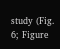study (Fig. 6; Figure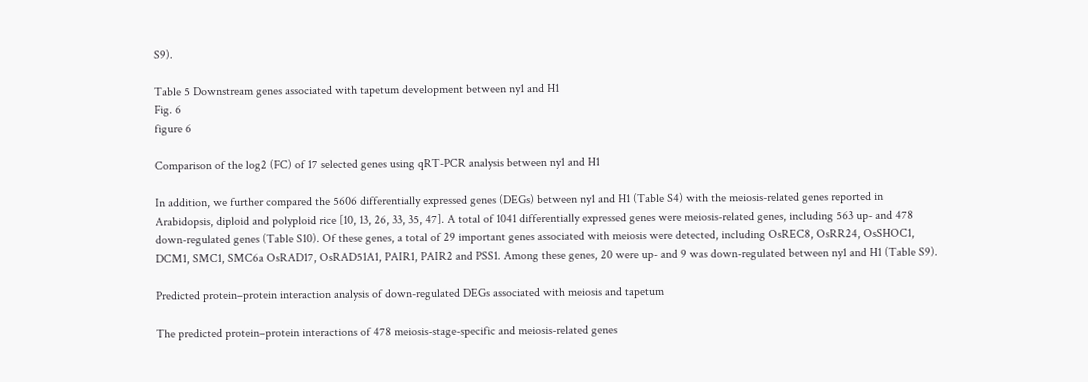S9).

Table 5 Downstream genes associated with tapetum development between ny1 and H1
Fig. 6
figure 6

Comparison of the log2 (FC) of 17 selected genes using qRT-PCR analysis between ny1 and H1

In addition, we further compared the 5606 differentially expressed genes (DEGs) between ny1 and H1 (Table S4) with the meiosis-related genes reported in Arabidopsis, diploid and polyploid rice [10, 13, 26, 33, 35, 47]. A total of 1041 differentially expressed genes were meiosis-related genes, including 563 up- and 478 down-regulated genes (Table S10). Of these genes, a total of 29 important genes associated with meiosis were detected, including OsREC8, OsRR24, OsSHOC1, DCM1, SMC1, SMC6a OsRAD17, OsRAD51A1, PAIR1, PAIR2 and PSS1. Among these genes, 20 were up- and 9 was down-regulated between ny1 and H1 (Table S9).

Predicted protein–protein interaction analysis of down-regulated DEGs associated with meiosis and tapetum

The predicted protein–protein interactions of 478 meiosis-stage-specific and meiosis-related genes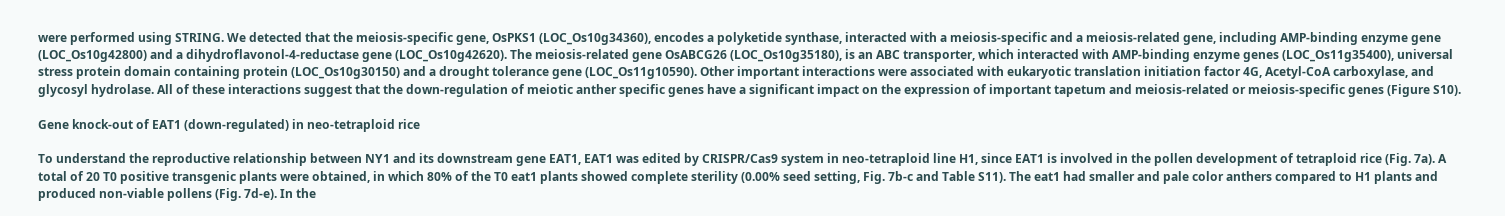were performed using STRING. We detected that the meiosis-specific gene, OsPKS1 (LOC_Os10g34360), encodes a polyketide synthase, interacted with a meiosis-specific and a meiosis-related gene, including AMP-binding enzyme gene (LOC_Os10g42800) and a dihydroflavonol-4-reductase gene (LOC_Os10g42620). The meiosis-related gene OsABCG26 (LOC_Os10g35180), is an ABC transporter, which interacted with AMP-binding enzyme genes (LOC_Os11g35400), universal stress protein domain containing protein (LOC_Os10g30150) and a drought tolerance gene (LOC_Os11g10590). Other important interactions were associated with eukaryotic translation initiation factor 4G, Acetyl-CoA carboxylase, and glycosyl hydrolase. All of these interactions suggest that the down-regulation of meiotic anther specific genes have a significant impact on the expression of important tapetum and meiosis-related or meiosis-specific genes (Figure S10).

Gene knock-out of EAT1 (down-regulated) in neo-tetraploid rice

To understand the reproductive relationship between NY1 and its downstream gene EAT1, EAT1 was edited by CRISPR/Cas9 system in neo-tetraploid line H1, since EAT1 is involved in the pollen development of tetraploid rice (Fig. 7a). A total of 20 T0 positive transgenic plants were obtained, in which 80% of the T0 eat1 plants showed complete sterility (0.00% seed setting, Fig. 7b-c and Table S11). The eat1 had smaller and pale color anthers compared to H1 plants and produced non-viable pollens (Fig. 7d-e). In the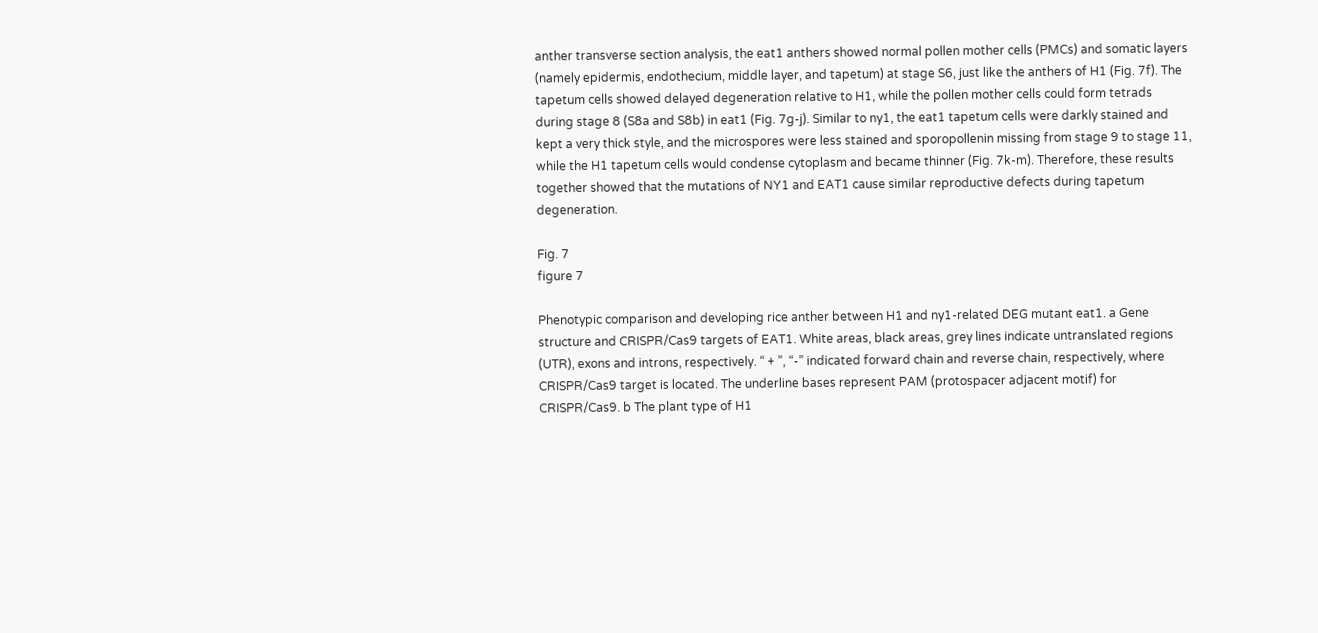anther transverse section analysis, the eat1 anthers showed normal pollen mother cells (PMCs) and somatic layers (namely epidermis, endothecium, middle layer, and tapetum) at stage S6, just like the anthers of H1 (Fig. 7f). The tapetum cells showed delayed degeneration relative to H1, while the pollen mother cells could form tetrads during stage 8 (S8a and S8b) in eat1 (Fig. 7g-j). Similar to ny1, the eat1 tapetum cells were darkly stained and kept a very thick style, and the microspores were less stained and sporopollenin missing from stage 9 to stage 11, while the H1 tapetum cells would condense cytoplasm and became thinner (Fig. 7k-m). Therefore, these results together showed that the mutations of NY1 and EAT1 cause similar reproductive defects during tapetum degeneration.

Fig. 7
figure 7

Phenotypic comparison and developing rice anther between H1 and ny1-related DEG mutant eat1. a Gene structure and CRISPR/Cas9 targets of EAT1. White areas, black areas, grey lines indicate untranslated regions (UTR), exons and introns, respectively. “ + ”, “-” indicated forward chain and reverse chain, respectively, where CRISPR/Cas9 target is located. The underline bases represent PAM (protospacer adjacent motif) for CRISPR/Cas9. b The plant type of H1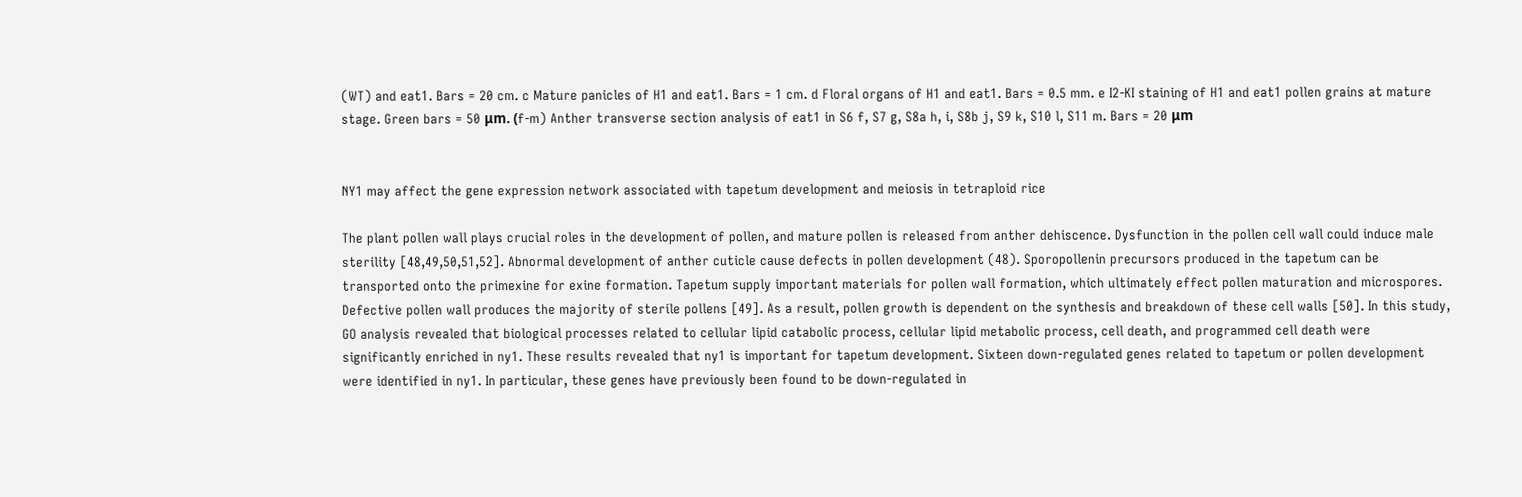(WT) and eat1. Bars = 20 cm. c Mature panicles of H1 and eat1. Bars = 1 cm. d Floral organs of H1 and eat1. Bars = 0.5 mm. e I2-KI staining of H1 and eat1 pollen grains at mature stage. Green bars = 50 μm. (f-m) Anther transverse section analysis of eat1 in S6 f, S7 g, S8a h, i, S8b j, S9 k, S10 l, S11 m. Bars = 20 μm


NY1 may affect the gene expression network associated with tapetum development and meiosis in tetraploid rice

The plant pollen wall plays crucial roles in the development of pollen, and mature pollen is released from anther dehiscence. Dysfunction in the pollen cell wall could induce male sterility [48,49,50,51,52]. Abnormal development of anther cuticle cause defects in pollen development (48). Sporopollenin precursors produced in the tapetum can be transported onto the primexine for exine formation. Tapetum supply important materials for pollen wall formation, which ultimately effect pollen maturation and microspores. Defective pollen wall produces the majority of sterile pollens [49]. As a result, pollen growth is dependent on the synthesis and breakdown of these cell walls [50]. In this study, GO analysis revealed that biological processes related to cellular lipid catabolic process, cellular lipid metabolic process, cell death, and programmed cell death were significantly enriched in ny1. These results revealed that ny1 is important for tapetum development. Sixteen down-regulated genes related to tapetum or pollen development were identified in ny1. In particular, these genes have previously been found to be down-regulated in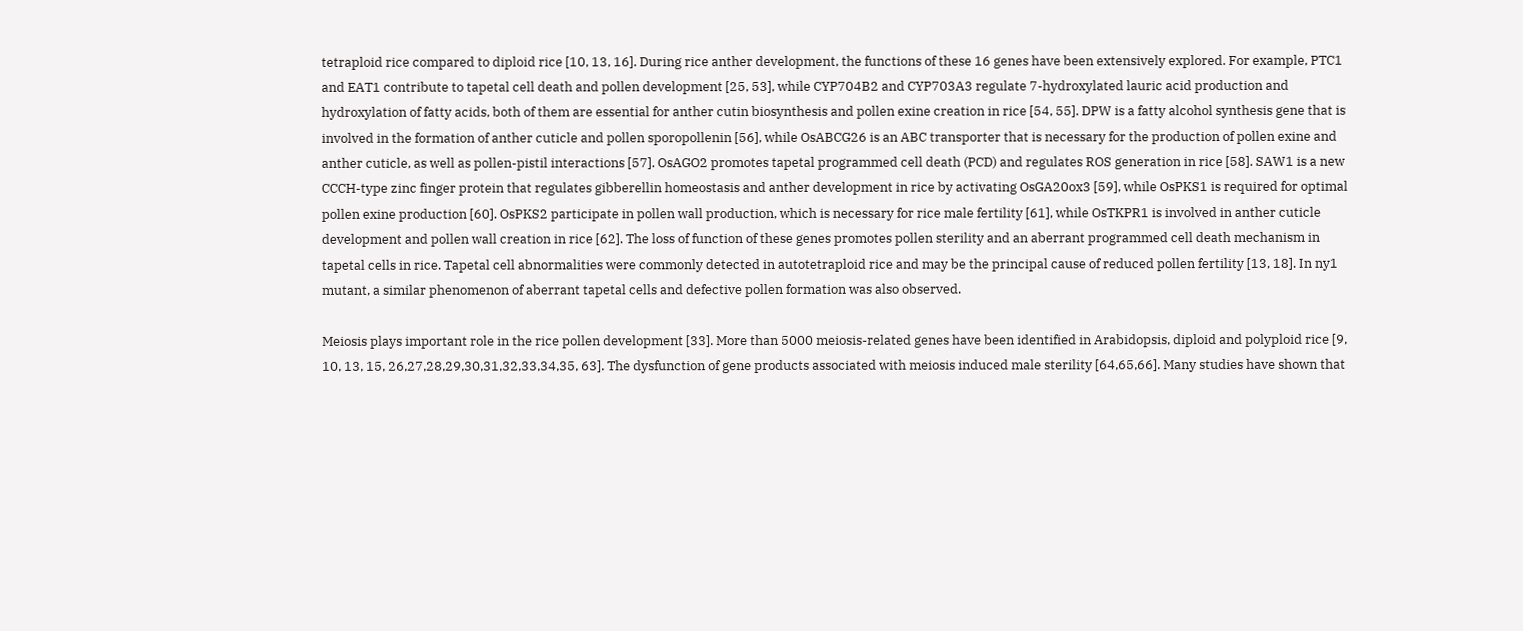tetraploid rice compared to diploid rice [10, 13, 16]. During rice anther development, the functions of these 16 genes have been extensively explored. For example, PTC1 and EAT1 contribute to tapetal cell death and pollen development [25, 53], while CYP704B2 and CYP703A3 regulate 7-hydroxylated lauric acid production and hydroxylation of fatty acids, both of them are essential for anther cutin biosynthesis and pollen exine creation in rice [54, 55]. DPW is a fatty alcohol synthesis gene that is involved in the formation of anther cuticle and pollen sporopollenin [56], while OsABCG26 is an ABC transporter that is necessary for the production of pollen exine and anther cuticle, as well as pollen-pistil interactions [57]. OsAGO2 promotes tapetal programmed cell death (PCD) and regulates ROS generation in rice [58]. SAW1 is a new CCCH-type zinc finger protein that regulates gibberellin homeostasis and anther development in rice by activating OsGA20ox3 [59], while OsPKS1 is required for optimal pollen exine production [60]. OsPKS2 participate in pollen wall production, which is necessary for rice male fertility [61], while OsTKPR1 is involved in anther cuticle development and pollen wall creation in rice [62]. The loss of function of these genes promotes pollen sterility and an aberrant programmed cell death mechanism in tapetal cells in rice. Tapetal cell abnormalities were commonly detected in autotetraploid rice and may be the principal cause of reduced pollen fertility [13, 18]. In ny1 mutant, a similar phenomenon of aberrant tapetal cells and defective pollen formation was also observed.

Meiosis plays important role in the rice pollen development [33]. More than 5000 meiosis-related genes have been identified in Arabidopsis, diploid and polyploid rice [9, 10, 13, 15, 26,27,28,29,30,31,32,33,34,35, 63]. The dysfunction of gene products associated with meiosis induced male sterility [64,65,66]. Many studies have shown that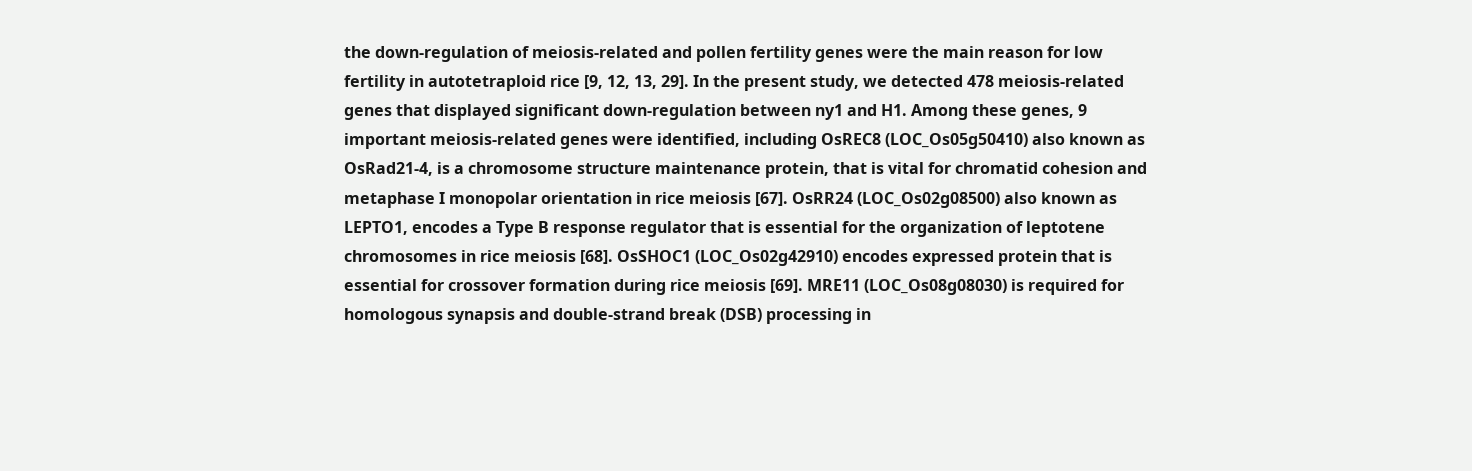the down-regulation of meiosis-related and pollen fertility genes were the main reason for low fertility in autotetraploid rice [9, 12, 13, 29]. In the present study, we detected 478 meiosis-related genes that displayed significant down-regulation between ny1 and H1. Among these genes, 9 important meiosis-related genes were identified, including OsREC8 (LOC_Os05g50410) also known as OsRad21-4, is a chromosome structure maintenance protein, that is vital for chromatid cohesion and metaphase I monopolar orientation in rice meiosis [67]. OsRR24 (LOC_Os02g08500) also known as LEPTO1, encodes a Type B response regulator that is essential for the organization of leptotene chromosomes in rice meiosis [68]. OsSHOC1 (LOC_Os02g42910) encodes expressed protein that is essential for crossover formation during rice meiosis [69]. MRE11 (LOC_Os08g08030) is required for homologous synapsis and double-strand break (DSB) processing in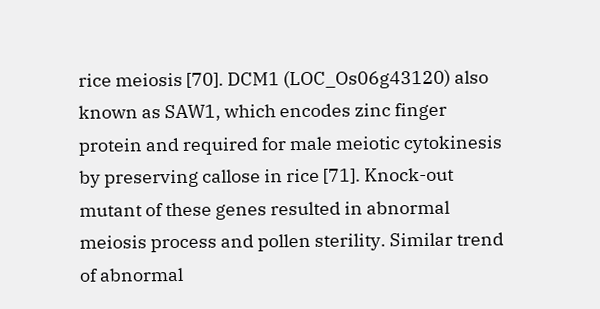rice meiosis [70]. DCM1 (LOC_Os06g43120) also known as SAW1, which encodes zinc finger protein and required for male meiotic cytokinesis by preserving callose in rice [71]. Knock-out mutant of these genes resulted in abnormal meiosis process and pollen sterility. Similar trend of abnormal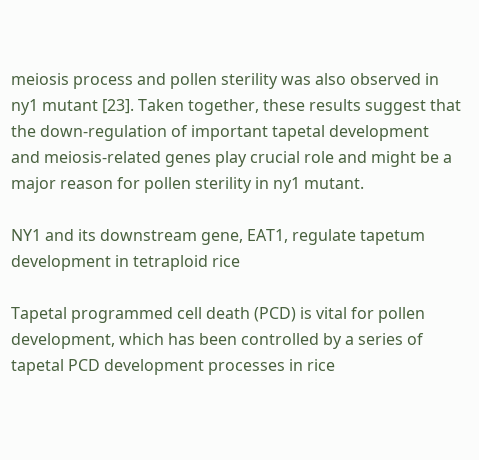meiosis process and pollen sterility was also observed in ny1 mutant [23]. Taken together, these results suggest that the down-regulation of important tapetal development and meiosis-related genes play crucial role and might be a major reason for pollen sterility in ny1 mutant.

NY1 and its downstream gene, EAT1, regulate tapetum development in tetraploid rice

Tapetal programmed cell death (PCD) is vital for pollen development, which has been controlled by a series of tapetal PCD development processes in rice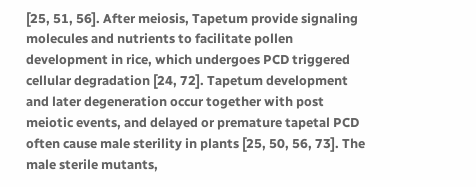[25, 51, 56]. After meiosis, Tapetum provide signaling molecules and nutrients to facilitate pollen development in rice, which undergoes PCD triggered cellular degradation [24, 72]. Tapetum development and later degeneration occur together with post meiotic events, and delayed or premature tapetal PCD often cause male sterility in plants [25, 50, 56, 73]. The male sterile mutants,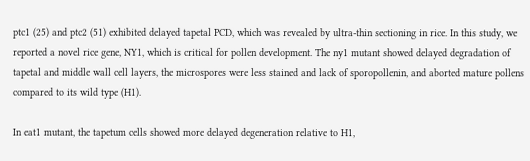ptc1 (25) and ptc2 (51) exhibited delayed tapetal PCD, which was revealed by ultra-thin sectioning in rice. In this study, we reported a novel rice gene, NY1, which is critical for pollen development. The ny1 mutant showed delayed degradation of tapetal and middle wall cell layers, the microspores were less stained and lack of sporopollenin, and aborted mature pollens compared to its wild type (H1).

In eat1 mutant, the tapetum cells showed more delayed degeneration relative to H1,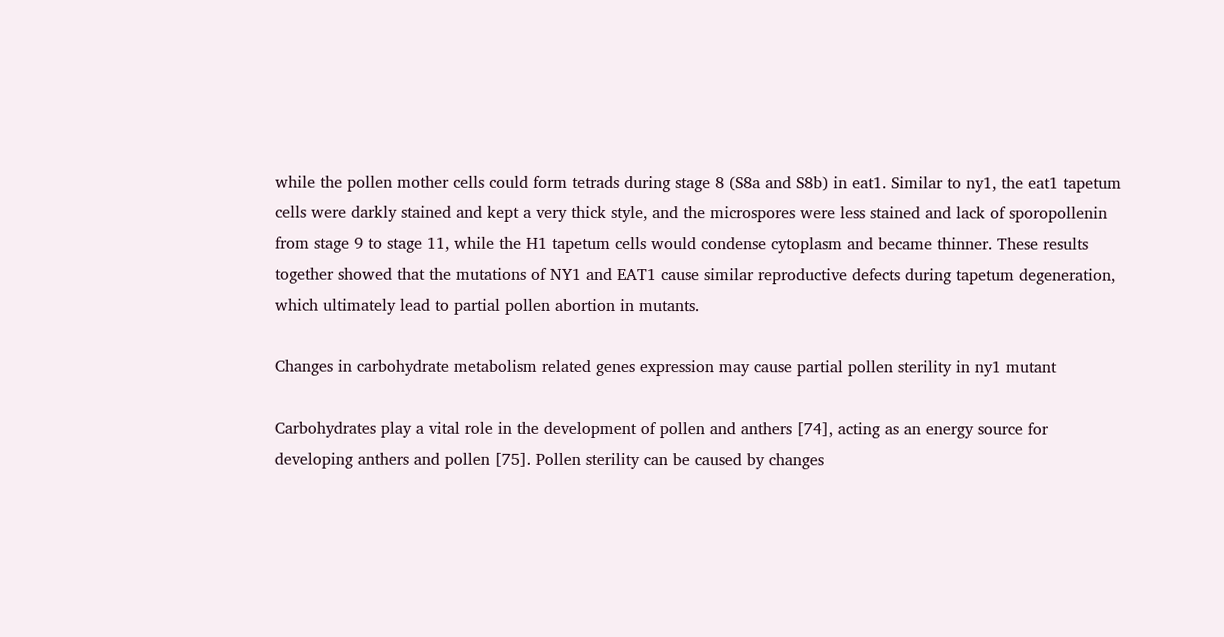while the pollen mother cells could form tetrads during stage 8 (S8a and S8b) in eat1. Similar to ny1, the eat1 tapetum cells were darkly stained and kept a very thick style, and the microspores were less stained and lack of sporopollenin from stage 9 to stage 11, while the H1 tapetum cells would condense cytoplasm and became thinner. These results together showed that the mutations of NY1 and EAT1 cause similar reproductive defects during tapetum degeneration, which ultimately lead to partial pollen abortion in mutants.

Changes in carbohydrate metabolism related genes expression may cause partial pollen sterility in ny1 mutant

Carbohydrates play a vital role in the development of pollen and anthers [74], acting as an energy source for developing anthers and pollen [75]. Pollen sterility can be caused by changes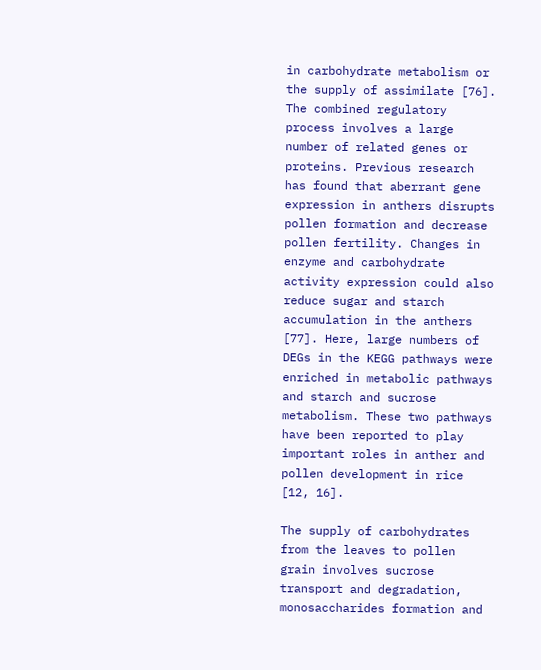in carbohydrate metabolism or the supply of assimilate [76]. The combined regulatory process involves a large number of related genes or proteins. Previous research has found that aberrant gene expression in anthers disrupts pollen formation and decrease pollen fertility. Changes in enzyme and carbohydrate activity expression could also reduce sugar and starch accumulation in the anthers [77]. Here, large numbers of DEGs in the KEGG pathways were enriched in metabolic pathways and starch and sucrose metabolism. These two pathways have been reported to play important roles in anther and pollen development in rice [12, 16].

The supply of carbohydrates from the leaves to pollen grain involves sucrose transport and degradation, monosaccharides formation and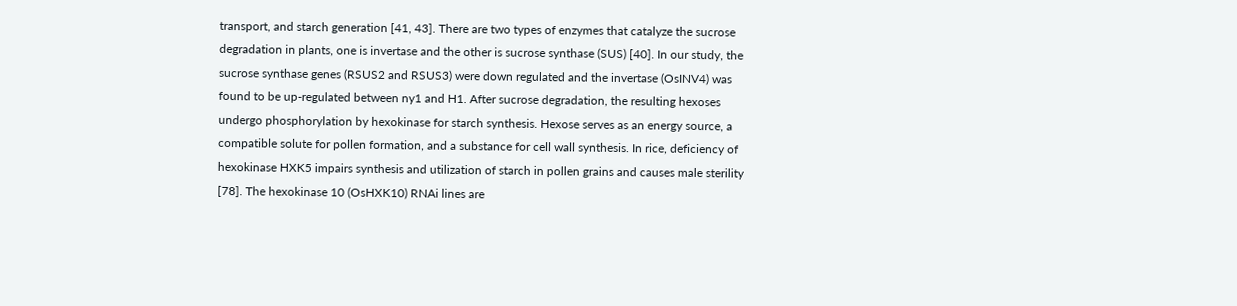transport, and starch generation [41, 43]. There are two types of enzymes that catalyze the sucrose degradation in plants, one is invertase and the other is sucrose synthase (SUS) [40]. In our study, the sucrose synthase genes (RSUS2 and RSUS3) were down regulated and the invertase (OsINV4) was found to be up-regulated between ny1 and H1. After sucrose degradation, the resulting hexoses undergo phosphorylation by hexokinase for starch synthesis. Hexose serves as an energy source, a compatible solute for pollen formation, and a substance for cell wall synthesis. In rice, deficiency of hexokinase HXK5 impairs synthesis and utilization of starch in pollen grains and causes male sterility [78]. The hexokinase 10 (OsHXK10) RNAi lines are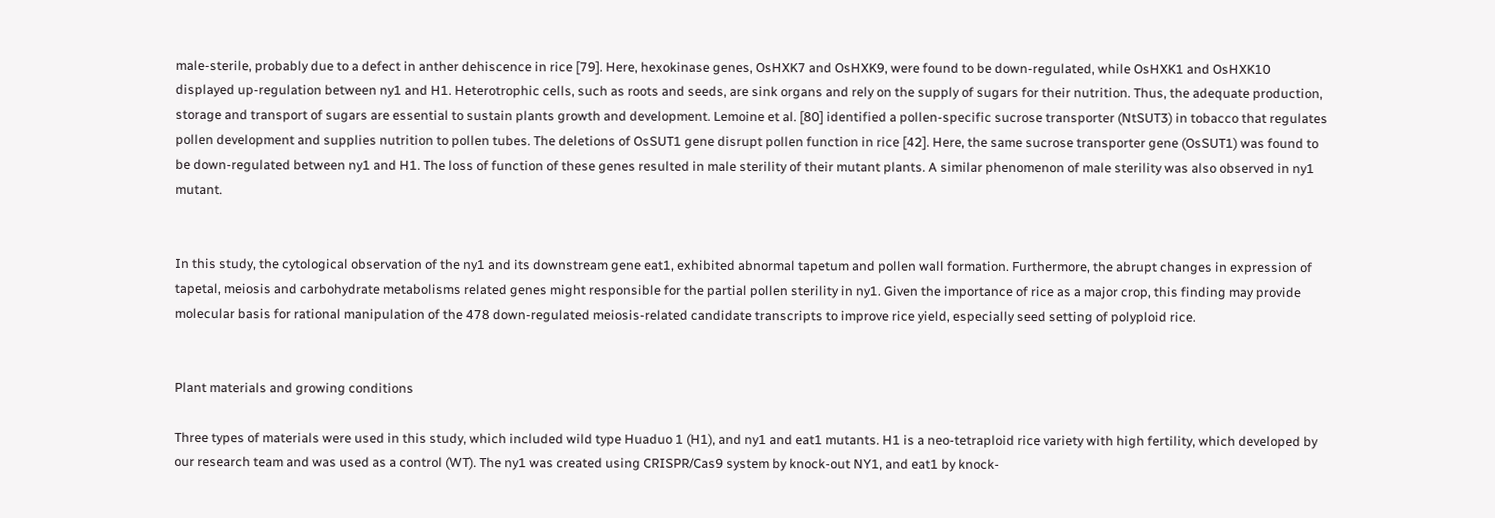male-sterile, probably due to a defect in anther dehiscence in rice [79]. Here, hexokinase genes, OsHXK7 and OsHXK9, were found to be down-regulated, while OsHXK1 and OsHXK10 displayed up-regulation between ny1 and H1. Heterotrophic cells, such as roots and seeds, are sink organs and rely on the supply of sugars for their nutrition. Thus, the adequate production, storage and transport of sugars are essential to sustain plants growth and development. Lemoine et al. [80] identified a pollen-specific sucrose transporter (NtSUT3) in tobacco that regulates pollen development and supplies nutrition to pollen tubes. The deletions of OsSUT1 gene disrupt pollen function in rice [42]. Here, the same sucrose transporter gene (OsSUT1) was found to be down-regulated between ny1 and H1. The loss of function of these genes resulted in male sterility of their mutant plants. A similar phenomenon of male sterility was also observed in ny1 mutant.


In this study, the cytological observation of the ny1 and its downstream gene eat1, exhibited abnormal tapetum and pollen wall formation. Furthermore, the abrupt changes in expression of tapetal, meiosis and carbohydrate metabolisms related genes might responsible for the partial pollen sterility in ny1. Given the importance of rice as a major crop, this finding may provide molecular basis for rational manipulation of the 478 down-regulated meiosis-related candidate transcripts to improve rice yield, especially seed setting of polyploid rice.


Plant materials and growing conditions

Three types of materials were used in this study, which included wild type Huaduo 1 (H1), and ny1 and eat1 mutants. H1 is a neo-tetraploid rice variety with high fertility, which developed by our research team and was used as a control (WT). The ny1 was created using CRISPR/Cas9 system by knock-out NY1, and eat1 by knock-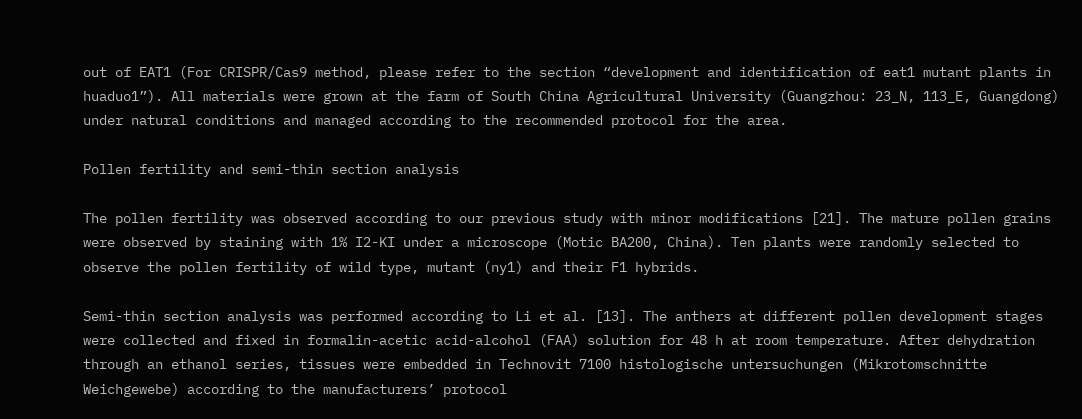out of EAT1 (For CRISPR/Cas9 method, please refer to the section “development and identification of eat1 mutant plants in huaduo1”). All materials were grown at the farm of South China Agricultural University (Guangzhou: 23_N, 113_E, Guangdong) under natural conditions and managed according to the recommended protocol for the area.

Pollen fertility and semi-thin section analysis

The pollen fertility was observed according to our previous study with minor modifications [21]. The mature pollen grains were observed by staining with 1% I2-KI under a microscope (Motic BA200, China). Ten plants were randomly selected to observe the pollen fertility of wild type, mutant (ny1) and their F1 hybrids.

Semi-thin section analysis was performed according to Li et al. [13]. The anthers at different pollen development stages were collected and fixed in formalin-acetic acid-alcohol (FAA) solution for 48 h at room temperature. After dehydration through an ethanol series, tissues were embedded in Technovit 7100 histologische untersuchungen (Mikrotomschnitte Weichgewebe) according to the manufacturers’ protocol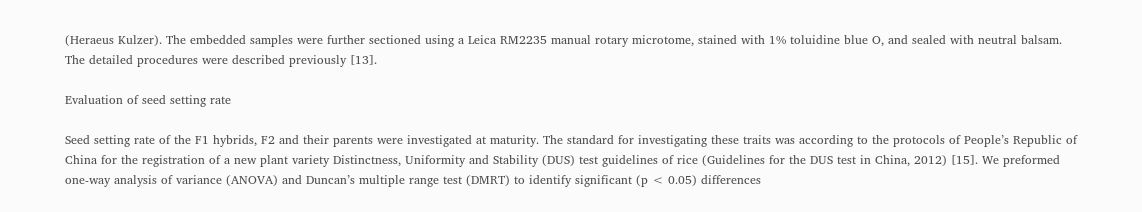(Heraeus Kulzer). The embedded samples were further sectioned using a Leica RM2235 manual rotary microtome, stained with 1% toluidine blue O, and sealed with neutral balsam. The detailed procedures were described previously [13].

Evaluation of seed setting rate

Seed setting rate of the F1 hybrids, F2 and their parents were investigated at maturity. The standard for investigating these traits was according to the protocols of People’s Republic of China for the registration of a new plant variety Distinctness, Uniformity and Stability (DUS) test guidelines of rice (Guidelines for the DUS test in China, 2012) [15]. We preformed one-way analysis of variance (ANOVA) and Duncan’s multiple range test (DMRT) to identify significant (p < 0.05) differences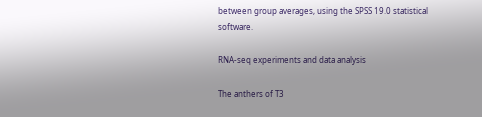between group averages, using the SPSS 19.0 statistical software.

RNA-seq experiments and data analysis

The anthers of T3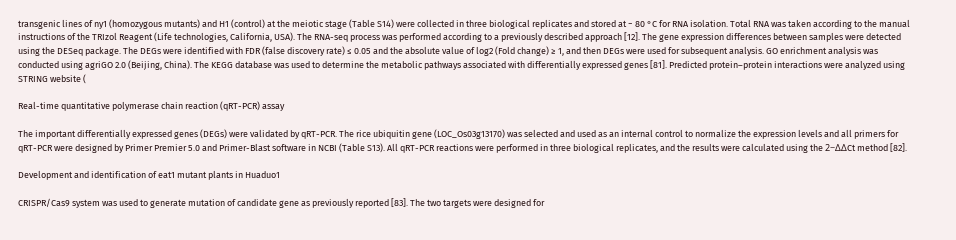transgenic lines of ny1 (homozygous mutants) and H1 (control) at the meiotic stage (Table S14) were collected in three biological replicates and stored at − 80 °C for RNA isolation. Total RNA was taken according to the manual instructions of the TRIzol Reagent (Life technologies, California, USA). The RNA-seq process was performed according to a previously described approach [12]. The gene expression differences between samples were detected using the DESeq package. The DEGs were identified with FDR (false discovery rate) ≤ 0.05 and the absolute value of log2 (Fold change) ≥ 1, and then DEGs were used for subsequent analysis. GO enrichment analysis was conducted using agriGO 2.0 (Beijing, China). The KEGG database was used to determine the metabolic pathways associated with differentially expressed genes [81]. Predicted protein–protein interactions were analyzed using STRING website (

Real-time quantitative polymerase chain reaction (qRT-PCR) assay

The important differentially expressed genes (DEGs) were validated by qRT-PCR. The rice ubiquitin gene (LOC_Os03g13170) was selected and used as an internal control to normalize the expression levels and all primers for qRT-PCR were designed by Primer Premier 5.0 and Primer-Blast software in NCBI (Table S13). All qRT-PCR reactions were performed in three biological replicates, and the results were calculated using the 2−ΔΔCt method [82].

Development and identification of eat1 mutant plants in Huaduo1

CRISPR/Cas9 system was used to generate mutation of candidate gene as previously reported [83]. The two targets were designed for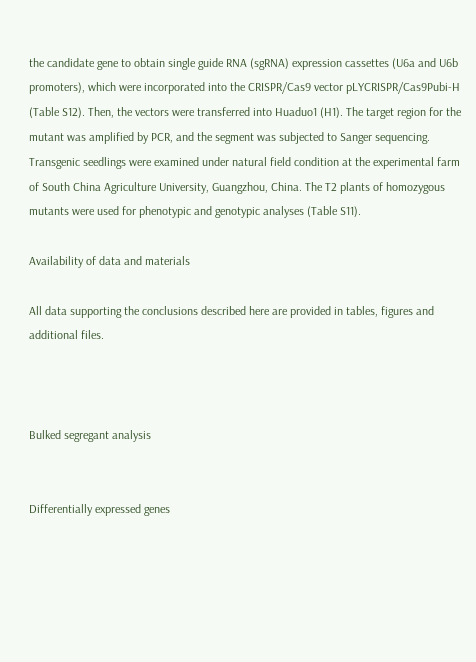the candidate gene to obtain single guide RNA (sgRNA) expression cassettes (U6a and U6b promoters), which were incorporated into the CRISPR/Cas9 vector pLYCRISPR/Cas9Pubi-H (Table S12). Then, the vectors were transferred into Huaduo1 (H1). The target region for the mutant was amplified by PCR, and the segment was subjected to Sanger sequencing. Transgenic seedlings were examined under natural field condition at the experimental farm of South China Agriculture University, Guangzhou, China. The T2 plants of homozygous mutants were used for phenotypic and genotypic analyses (Table S11).

Availability of data and materials

All data supporting the conclusions described here are provided in tables, figures and additional files.



Bulked segregant analysis


Differentially expressed genes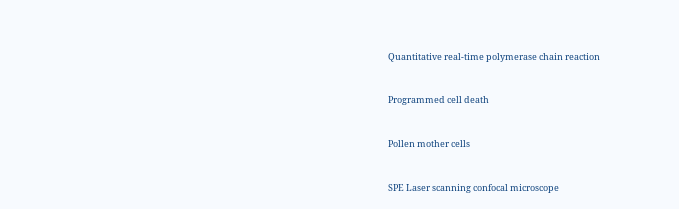Quantitative real-time polymerase chain reaction


Programmed cell death


Pollen mother cells


SPE Laser scanning confocal microscope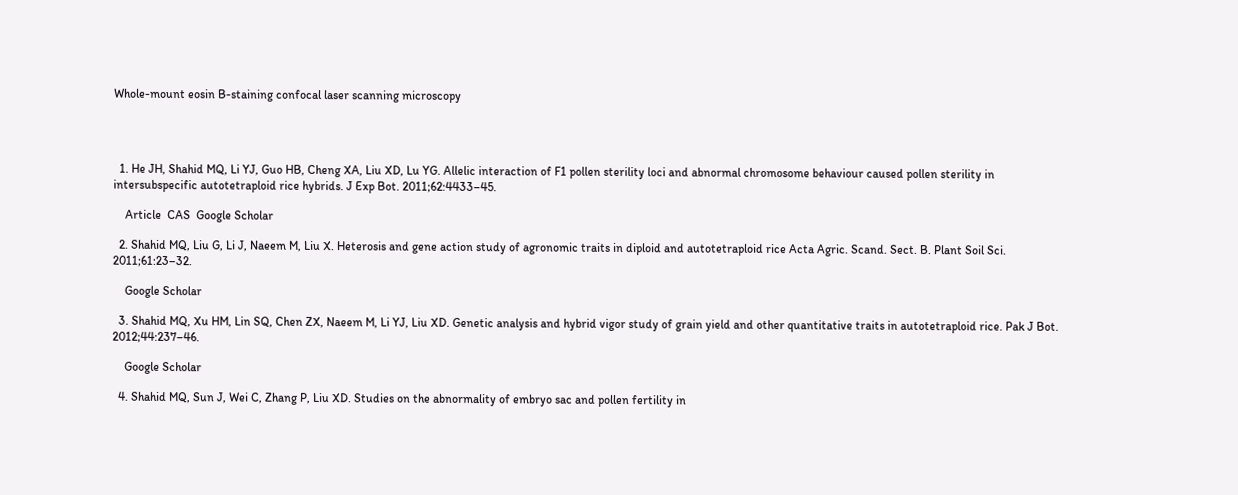Whole-mount eosin B-staining confocal laser scanning microscopy




  1. He JH, Shahid MQ, Li YJ, Guo HB, Cheng XA, Liu XD, Lu YG. Allelic interaction of F1 pollen sterility loci and abnormal chromosome behaviour caused pollen sterility in intersubspecific autotetraploid rice hybrids. J Exp Bot. 2011;62:4433–45.

    Article  CAS  Google Scholar

  2. Shahid MQ, Liu G, Li J, Naeem M, Liu X. Heterosis and gene action study of agronomic traits in diploid and autotetraploid rice Acta Agric. Scand. Sect. B. Plant Soil Sci. 2011;61:23–32.

    Google Scholar

  3. Shahid MQ, Xu HM, Lin SQ, Chen ZX, Naeem M, Li YJ, Liu XD. Genetic analysis and hybrid vigor study of grain yield and other quantitative traits in autotetraploid rice. Pak J Bot. 2012;44:237–46.

    Google Scholar

  4. Shahid MQ, Sun J, Wei C, Zhang P, Liu XD. Studies on the abnormality of embryo sac and pollen fertility in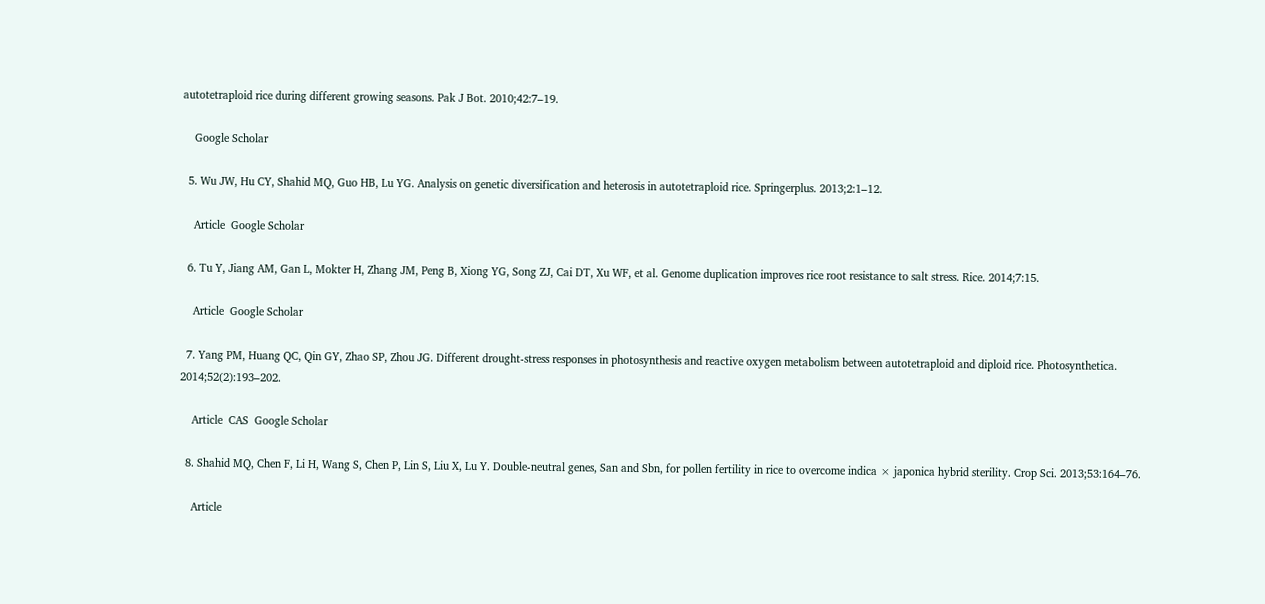autotetraploid rice during different growing seasons. Pak J Bot. 2010;42:7–19.

    Google Scholar

  5. Wu JW, Hu CY, Shahid MQ, Guo HB, Lu YG. Analysis on genetic diversification and heterosis in autotetraploid rice. Springerplus. 2013;2:1–12.

    Article  Google Scholar

  6. Tu Y, Jiang AM, Gan L, Mokter H, Zhang JM, Peng B, Xiong YG, Song ZJ, Cai DT, Xu WF, et al. Genome duplication improves rice root resistance to salt stress. Rice. 2014;7:15.

    Article  Google Scholar

  7. Yang PM, Huang QC, Qin GY, Zhao SP, Zhou JG. Different drought-stress responses in photosynthesis and reactive oxygen metabolism between autotetraploid and diploid rice. Photosynthetica. 2014;52(2):193–202.

    Article  CAS  Google Scholar

  8. Shahid MQ, Chen F, Li H, Wang S, Chen P, Lin S, Liu X, Lu Y. Double-neutral genes, San and Sbn, for pollen fertility in rice to overcome indica × japonica hybrid sterility. Crop Sci. 2013;53:164–76.

    Article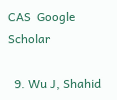CAS  Google Scholar

  9. Wu J, Shahid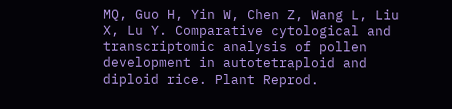MQ, Guo H, Yin W, Chen Z, Wang L, Liu X, Lu Y. Comparative cytological and transcriptomic analysis of pollen development in autotetraploid and diploid rice. Plant Reprod.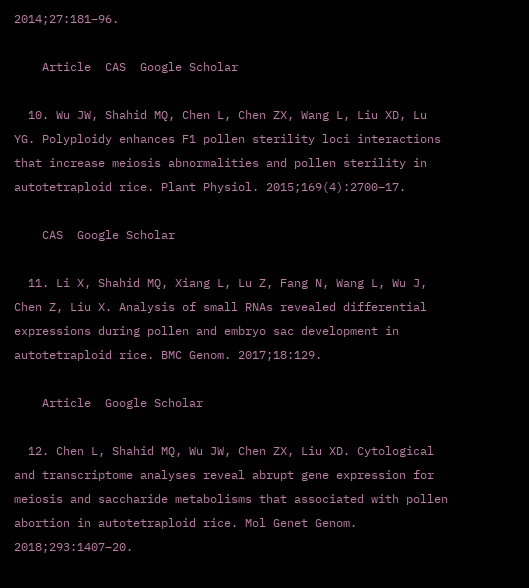2014;27:181–96.

    Article  CAS  Google Scholar

  10. Wu JW, Shahid MQ, Chen L, Chen ZX, Wang L, Liu XD, Lu YG. Polyploidy enhances F1 pollen sterility loci interactions that increase meiosis abnormalities and pollen sterility in autotetraploid rice. Plant Physiol. 2015;169(4):2700–17.

    CAS  Google Scholar

  11. Li X, Shahid MQ, Xiang L, Lu Z, Fang N, Wang L, Wu J, Chen Z, Liu X. Analysis of small RNAs revealed differential expressions during pollen and embryo sac development in autotetraploid rice. BMC Genom. 2017;18:129.

    Article  Google Scholar

  12. Chen L, Shahid MQ, Wu JW, Chen ZX, Liu XD. Cytological and transcriptome analyses reveal abrupt gene expression for meiosis and saccharide metabolisms that associated with pollen abortion in autotetraploid rice. Mol Genet Genom. 2018;293:1407–20.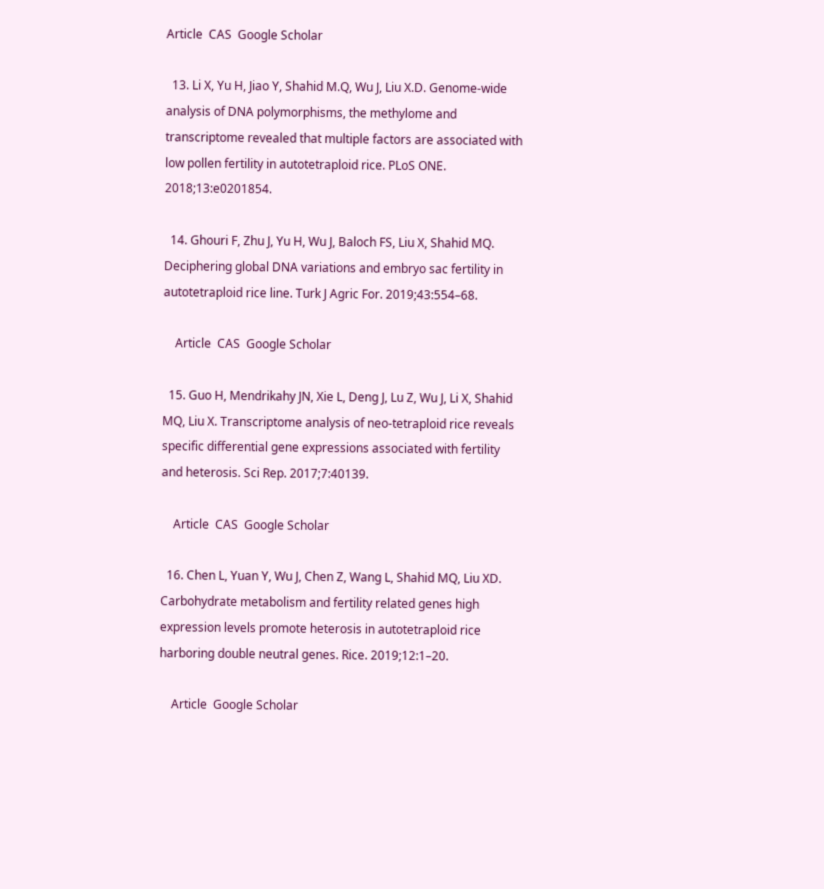Article  CAS  Google Scholar

  13. Li X, Yu H, Jiao Y, Shahid M.Q, Wu J, Liu X.D. Genome-wide analysis of DNA polymorphisms, the methylome and transcriptome revealed that multiple factors are associated with low pollen fertility in autotetraploid rice. PLoS ONE. 2018;13:e0201854.

  14. Ghouri F, Zhu J, Yu H, Wu J, Baloch FS, Liu X, Shahid MQ. Deciphering global DNA variations and embryo sac fertility in autotetraploid rice line. Turk J Agric For. 2019;43:554–68.

    Article  CAS  Google Scholar

  15. Guo H, Mendrikahy JN, Xie L, Deng J, Lu Z, Wu J, Li X, Shahid MQ, Liu X. Transcriptome analysis of neo-tetraploid rice reveals specific differential gene expressions associated with fertility and heterosis. Sci Rep. 2017;7:40139.

    Article  CAS  Google Scholar

  16. Chen L, Yuan Y, Wu J, Chen Z, Wang L, Shahid MQ, Liu XD. Carbohydrate metabolism and fertility related genes high expression levels promote heterosis in autotetraploid rice harboring double neutral genes. Rice. 2019;12:1–20.

    Article  Google Scholar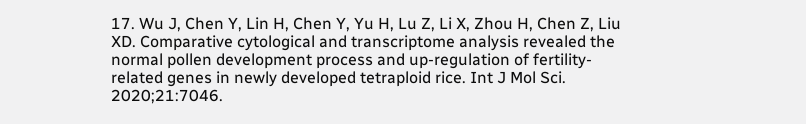17. Wu J, Chen Y, Lin H, Chen Y, Yu H, Lu Z, Li X, Zhou H, Chen Z, Liu XD. Comparative cytological and transcriptome analysis revealed the normal pollen development process and up-regulation of fertility-related genes in newly developed tetraploid rice. Int J Mol Sci. 2020;21:7046.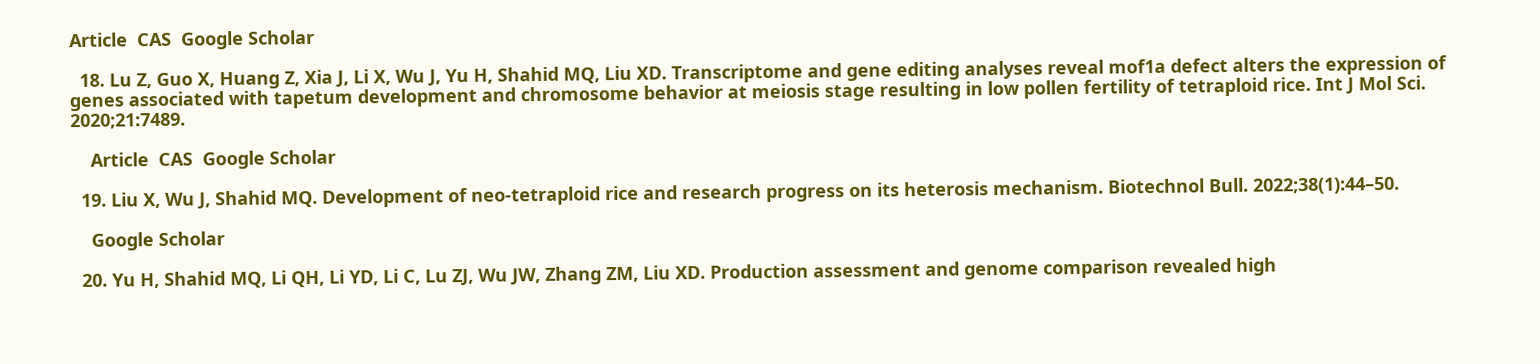Article  CAS  Google Scholar

  18. Lu Z, Guo X, Huang Z, Xia J, Li X, Wu J, Yu H, Shahid MQ, Liu XD. Transcriptome and gene editing analyses reveal mof1a defect alters the expression of genes associated with tapetum development and chromosome behavior at meiosis stage resulting in low pollen fertility of tetraploid rice. Int J Mol Sci. 2020;21:7489.

    Article  CAS  Google Scholar

  19. Liu X, Wu J, Shahid MQ. Development of neo-tetraploid rice and research progress on its heterosis mechanism. Biotechnol Bull. 2022;38(1):44–50.

    Google Scholar

  20. Yu H, Shahid MQ, Li QH, Li YD, Li C, Lu ZJ, Wu JW, Zhang ZM, Liu XD. Production assessment and genome comparison revealed high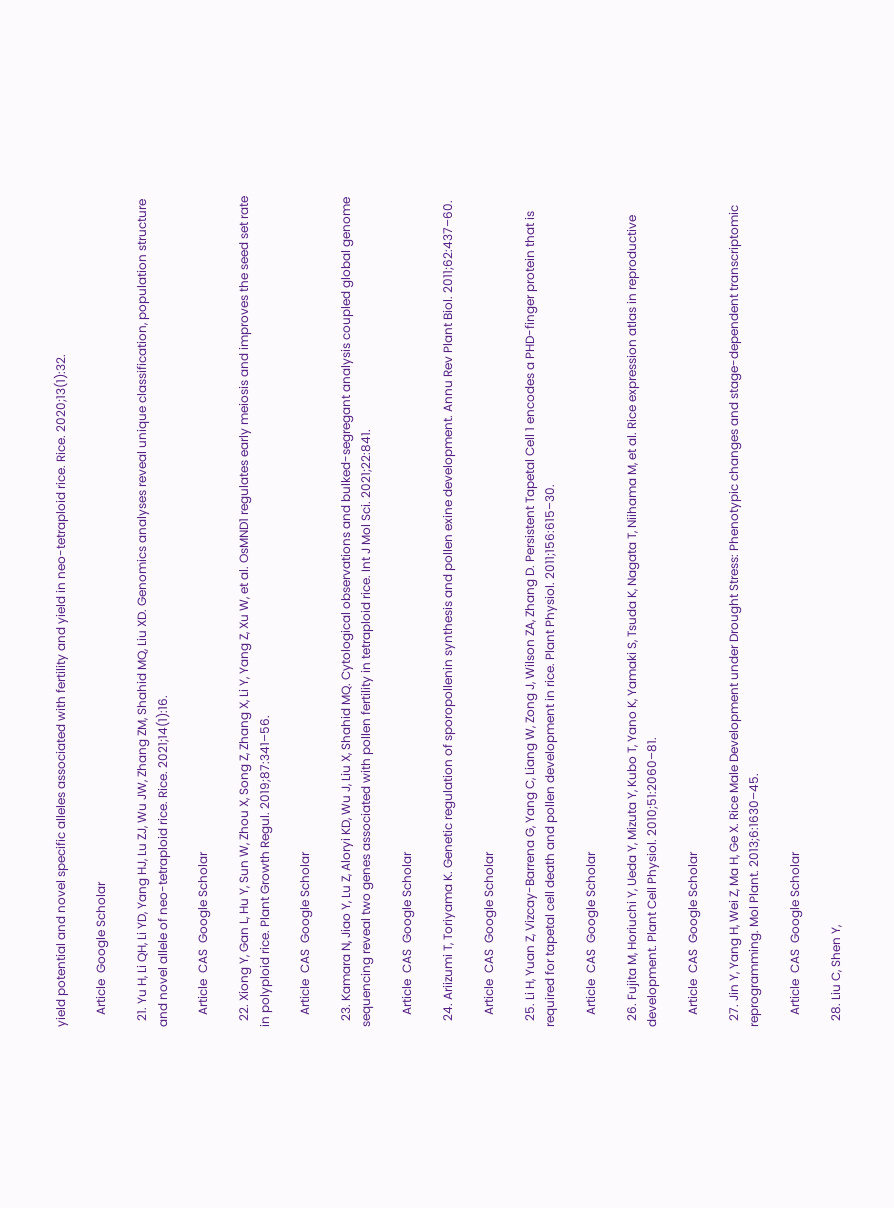yield potential and novel specific alleles associated with fertility and yield in neo-tetraploid rice. Rice. 2020;13(1):32.

    Article  Google Scholar

  21. Yu H, Li QH, Li YD, Yang HJ, Lu ZJ, Wu JW, Zhang ZM, Shahid MQ, Liu XD. Genomics analyses reveal unique classification, population structure and novel allele of neo-tetraploid rice. Rice. 2021;14(1):16.

    Article  CAS  Google Scholar

  22. Xiong Y, Gan L, Hu Y, Sun W, Zhou X, Song Z, Zhang X, Li Y, Yang Z, Xu W, et al. OsMND1 regulates early meiosis and improves the seed set rate in polyploid rice. Plant Growth Regul. 2019;87:341–56.

    Article  CAS  Google Scholar

  23. Kamara N, Jiao Y, Lu Z, Aloryi KD, Wu J, Liu X, Shahid MQ. Cytological observations and bulked-segregant analysis coupled global genome sequencing reveal two genes associated with pollen fertility in tetraploid rice. Int J Mol Sci. 2021;22:841.

    Article  CAS  Google Scholar

  24. Ariizumi T, Toriyama K. Genetic regulation of sporopollenin synthesis and pollen exine development. Annu Rev Plant Biol. 2011;62:437–60.

    Article  CAS  Google Scholar

  25. Li H, Yuan Z, Vizcay-Barrena G, Yang C, Liang W, Zong J, Wilson ZA, Zhang D. Persistent Tapetal Cell 1 encodes a PHD-finger protein that is required for tapetal cell death and pollen development in rice. Plant Physiol. 2011;156:615–30.

    Article  CAS  Google Scholar

  26. Fujita M, Horiuchi Y, Ueda Y, Mizuta Y, Kubo T, Yano K, Yamaki S, Tsuda K, Nagata T, Niihama M, et al. Rice expression atlas in reproductive development. Plant Cell Physiol. 2010;51:2060–81.

    Article  CAS  Google Scholar

  27. Jin Y, Yang H, Wei Z, Ma H, Ge X. Rice Male Development under Drought Stress: Phenotypic changes and stage-dependent transcriptomic reprogramming. Mol Plant. 2013;6:1630–45.

    Article  CAS  Google Scholar

  28. Liu C, Shen Y,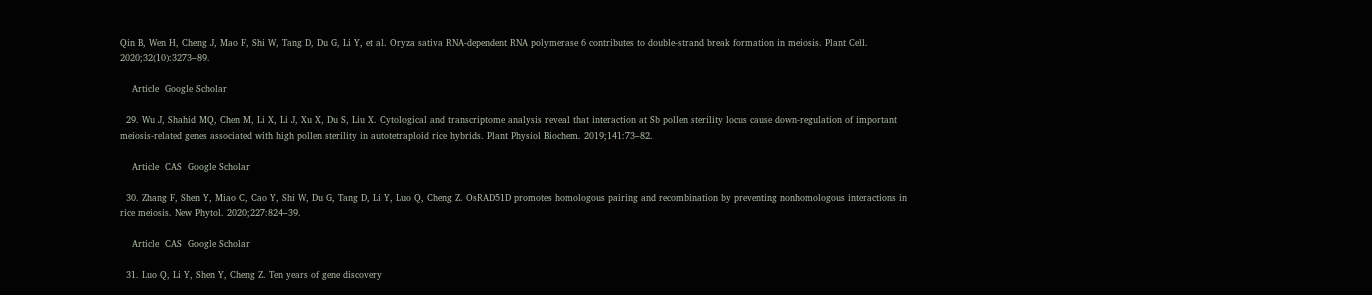Qin B, Wen H, Cheng J, Mao F, Shi W, Tang D, Du G, Li Y, et al. Oryza sativa RNA-dependent RNA polymerase 6 contributes to double-strand break formation in meiosis. Plant Cell. 2020;32(10):3273–89.

    Article  Google Scholar

  29. Wu J, Shahid MQ, Chen M, Li X, Li J, Xu X, Du S, Liu X. Cytological and transcriptome analysis reveal that interaction at Sb pollen sterility locus cause down-regulation of important meiosis-related genes associated with high pollen sterility in autotetraploid rice hybrids. Plant Physiol Biochem. 2019;141:73–82.

    Article  CAS  Google Scholar

  30. Zhang F, Shen Y, Miao C, Cao Y, Shi W, Du G, Tang D, Li Y, Luo Q, Cheng Z. OsRAD51D promotes homologous pairing and recombination by preventing nonhomologous interactions in rice meiosis. New Phytol. 2020;227:824–39.

    Article  CAS  Google Scholar

  31. Luo Q, Li Y, Shen Y, Cheng Z. Ten years of gene discovery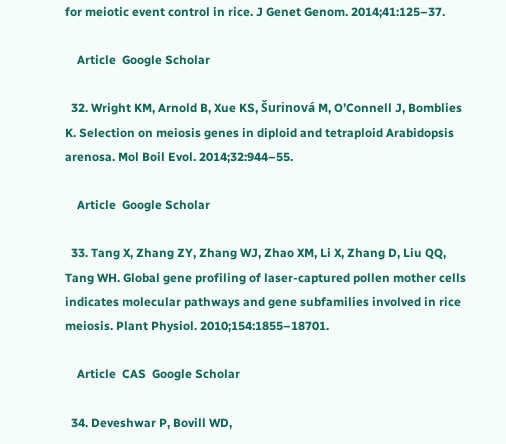for meiotic event control in rice. J Genet Genom. 2014;41:125–37.

    Article  Google Scholar

  32. Wright KM, Arnold B, Xue KS, Šurinová M, O’Connell J, Bomblies K. Selection on meiosis genes in diploid and tetraploid Arabidopsis arenosa. Mol Boil Evol. 2014;32:944–55.

    Article  Google Scholar

  33. Tang X, Zhang ZY, Zhang WJ, Zhao XM, Li X, Zhang D, Liu QQ, Tang WH. Global gene profiling of laser-captured pollen mother cells indicates molecular pathways and gene subfamilies involved in rice meiosis. Plant Physiol. 2010;154:1855–18701.

    Article  CAS  Google Scholar

  34. Deveshwar P, Bovill WD,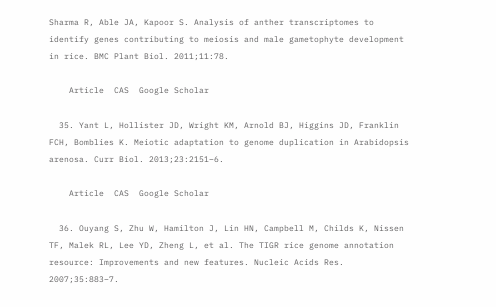Sharma R, Able JA, Kapoor S. Analysis of anther transcriptomes to identify genes contributing to meiosis and male gametophyte development in rice. BMC Plant Biol. 2011;11:78.

    Article  CAS  Google Scholar

  35. Yant L, Hollister JD, Wright KM, Arnold BJ, Higgins JD, Franklin FCH, Bomblies K. Meiotic adaptation to genome duplication in Arabidopsis arenosa. Curr Biol. 2013;23:2151–6.

    Article  CAS  Google Scholar

  36. Ouyang S, Zhu W, Hamilton J, Lin HN, Campbell M, Childs K, Nissen TF, Malek RL, Lee YD, Zheng L, et al. The TIGR rice genome annotation resource: Improvements and new features. Nucleic Acids Res. 2007;35:883–7.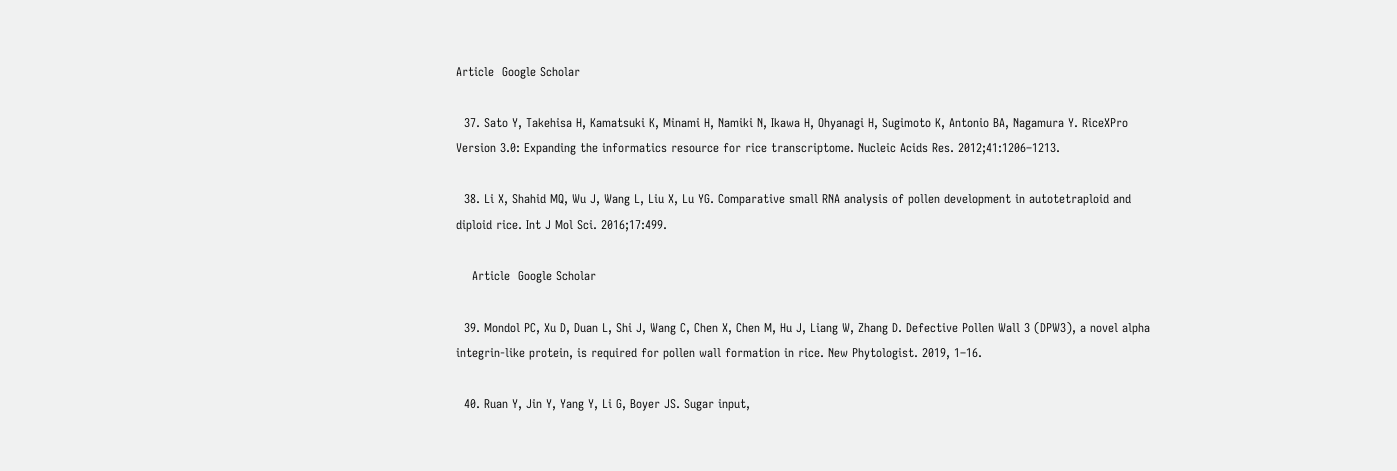Article  Google Scholar

  37. Sato Y, Takehisa H, Kamatsuki K, Minami H, Namiki N, Ikawa H, Ohyanagi H, Sugimoto K, Antonio BA, Nagamura Y. RiceXPro Version 3.0: Expanding the informatics resource for rice transcriptome. Nucleic Acids Res. 2012;41:1206–1213.

  38. Li X, Shahid MQ, Wu J, Wang L, Liu X, Lu YG. Comparative small RNA analysis of pollen development in autotetraploid and diploid rice. Int J Mol Sci. 2016;17:499.

    Article  Google Scholar

  39. Mondol PC, Xu D, Duan L, Shi J, Wang C, Chen X, Chen M, Hu J, Liang W, Zhang D. Defective Pollen Wall 3 (DPW3), a novel alpha integrin-like protein, is required for pollen wall formation in rice. New Phytologist. 2019, 1–16.

  40. Ruan Y, Jin Y, Yang Y, Li G, Boyer JS. Sugar input,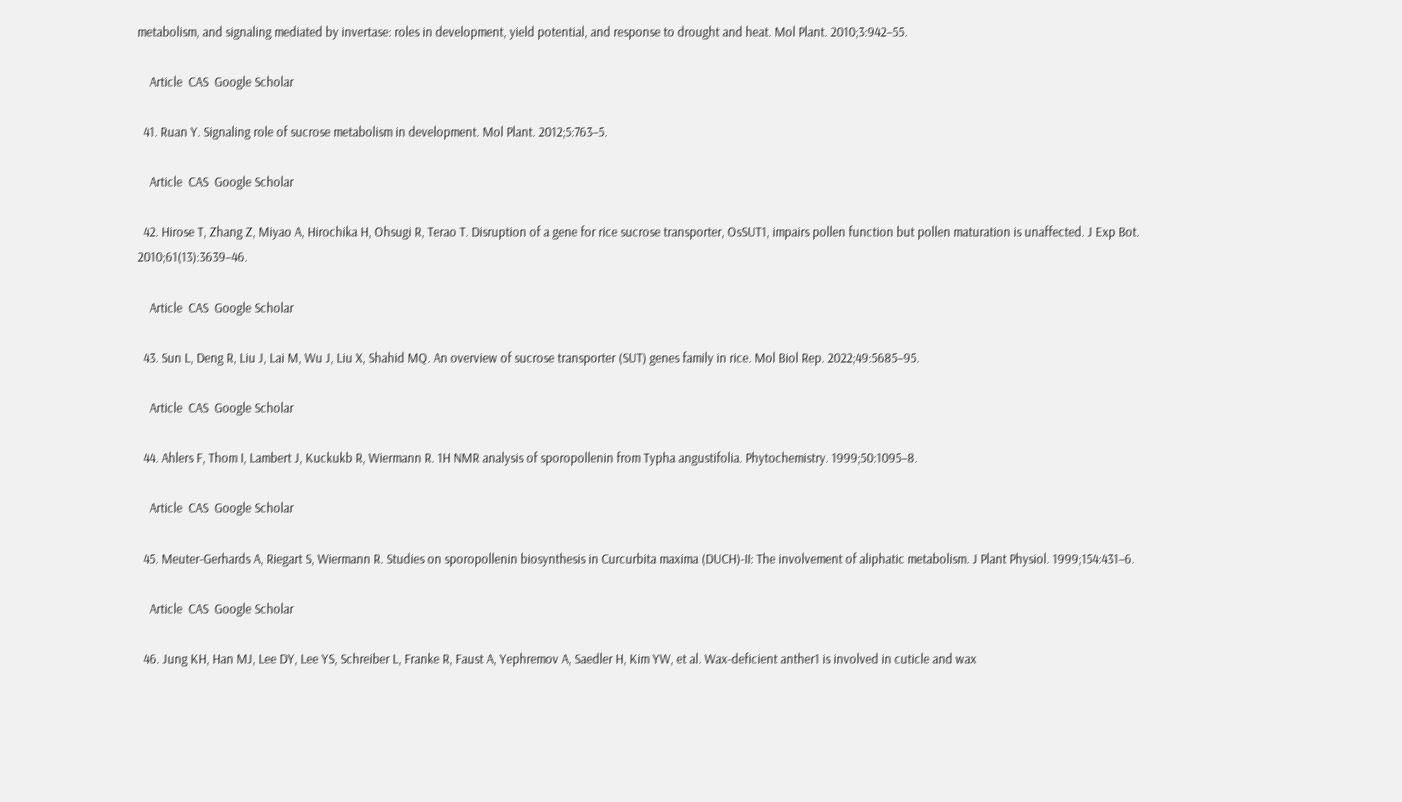metabolism, and signaling mediated by invertase: roles in development, yield potential, and response to drought and heat. Mol Plant. 2010;3:942–55.

    Article  CAS  Google Scholar

  41. Ruan Y. Signaling role of sucrose metabolism in development. Mol Plant. 2012;5:763–5.

    Article  CAS  Google Scholar

  42. Hirose T, Zhang Z, Miyao A, Hirochika H, Ohsugi R, Terao T. Disruption of a gene for rice sucrose transporter, OsSUT1, impairs pollen function but pollen maturation is unaffected. J Exp Bot. 2010;61(13):3639–46.

    Article  CAS  Google Scholar

  43. Sun L, Deng R, Liu J, Lai M, Wu J, Liu X, Shahid MQ. An overview of sucrose transporter (SUT) genes family in rice. Mol Biol Rep. 2022;49:5685–95.

    Article  CAS  Google Scholar

  44. Ahlers F, Thom I, Lambert J, Kuckukb R, Wiermann R. 1H NMR analysis of sporopollenin from Typha angustifolia. Phytochemistry. 1999;50:1095–8.

    Article  CAS  Google Scholar

  45. Meuter-Gerhards A, Riegart S, Wiermann R. Studies on sporopollenin biosynthesis in Curcurbita maxima (DUCH)-II: The involvement of aliphatic metabolism. J Plant Physiol. 1999;154:431–6.

    Article  CAS  Google Scholar

  46. Jung KH, Han MJ, Lee DY, Lee YS, Schreiber L, Franke R, Faust A, Yephremov A, Saedler H, Kim YW, et al. Wax-deficient anther1 is involved in cuticle and wax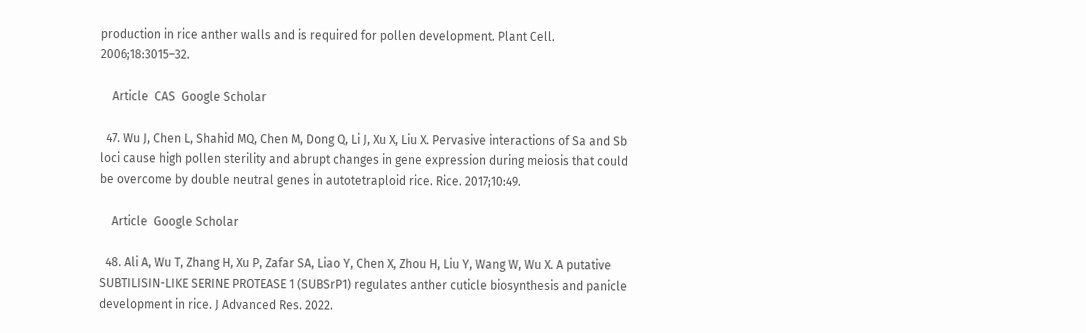production in rice anther walls and is required for pollen development. Plant Cell. 2006;18:3015–32.

    Article  CAS  Google Scholar

  47. Wu J, Chen L, Shahid MQ, Chen M, Dong Q, Li J, Xu X, Liu X. Pervasive interactions of Sa and Sb loci cause high pollen sterility and abrupt changes in gene expression during meiosis that could be overcome by double neutral genes in autotetraploid rice. Rice. 2017;10:49.

    Article  Google Scholar

  48. Ali A, Wu T, Zhang H, Xu P, Zafar SA, Liao Y, Chen X, Zhou H, Liu Y, Wang W, Wu X. A putative SUBTILISIN-LIKE SERINE PROTEASE 1 (SUBSrP1) regulates anther cuticle biosynthesis and panicle development in rice. J Advanced Res. 2022.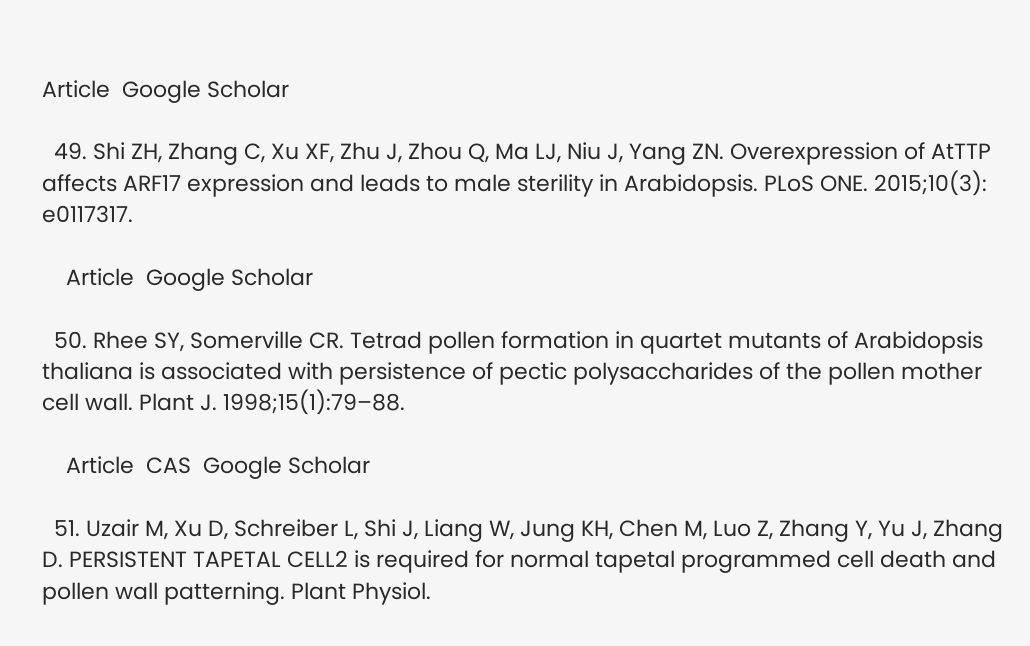Article  Google Scholar

  49. Shi ZH, Zhang C, Xu XF, Zhu J, Zhou Q, Ma LJ, Niu J, Yang ZN. Overexpression of AtTTP affects ARF17 expression and leads to male sterility in Arabidopsis. PLoS ONE. 2015;10(3): e0117317.

    Article  Google Scholar

  50. Rhee SY, Somerville CR. Tetrad pollen formation in quartet mutants of Arabidopsis thaliana is associated with persistence of pectic polysaccharides of the pollen mother cell wall. Plant J. 1998;15(1):79–88.

    Article  CAS  Google Scholar

  51. Uzair M, Xu D, Schreiber L, Shi J, Liang W, Jung KH, Chen M, Luo Z, Zhang Y, Yu J, Zhang D. PERSISTENT TAPETAL CELL2 is required for normal tapetal programmed cell death and pollen wall patterning. Plant Physiol.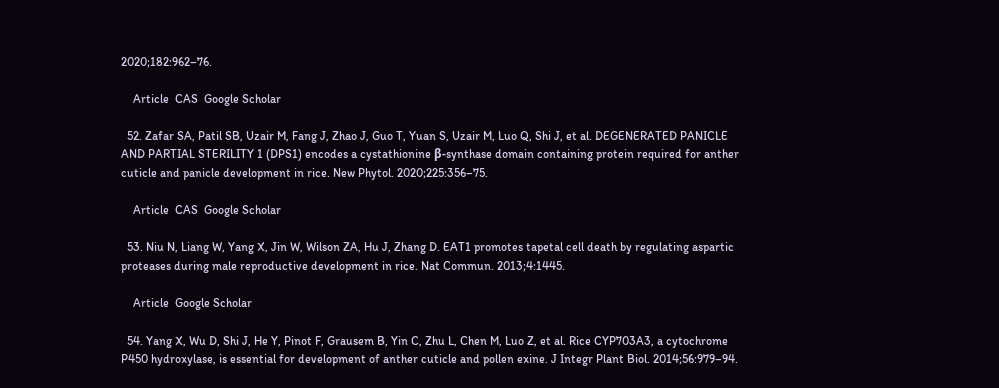2020;182:962–76.

    Article  CAS  Google Scholar

  52. Zafar SA, Patil SB, Uzair M, Fang J, Zhao J, Guo T, Yuan S, Uzair M, Luo Q, Shi J, et al. DEGENERATED PANICLE AND PARTIAL STERILITY 1 (DPS1) encodes a cystathionine β-synthase domain containing protein required for anther cuticle and panicle development in rice. New Phytol. 2020;225:356–75.

    Article  CAS  Google Scholar

  53. Niu N, Liang W, Yang X, Jin W, Wilson ZA, Hu J, Zhang D. EAT1 promotes tapetal cell death by regulating aspartic proteases during male reproductive development in rice. Nat Commun. 2013;4:1445.

    Article  Google Scholar

  54. Yang X, Wu D, Shi J, He Y, Pinot F, Grausem B, Yin C, Zhu L, Chen M, Luo Z, et al. Rice CYP703A3, a cytochrome P450 hydroxylase, is essential for development of anther cuticle and pollen exine. J Integr Plant Biol. 2014;56:979–94.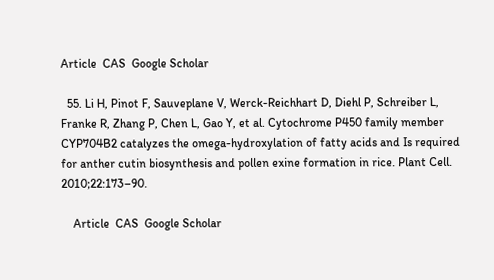Article  CAS  Google Scholar

  55. Li H, Pinot F, Sauveplane V, Werck-Reichhart D, Diehl P, Schreiber L, Franke R, Zhang P, Chen L, Gao Y, et al. Cytochrome P450 family member CYP704B2 catalyzes the omega-hydroxylation of fatty acids and Is required for anther cutin biosynthesis and pollen exine formation in rice. Plant Cell. 2010;22:173–90.

    Article  CAS  Google Scholar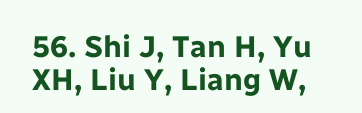56. Shi J, Tan H, Yu XH, Liu Y, Liang W,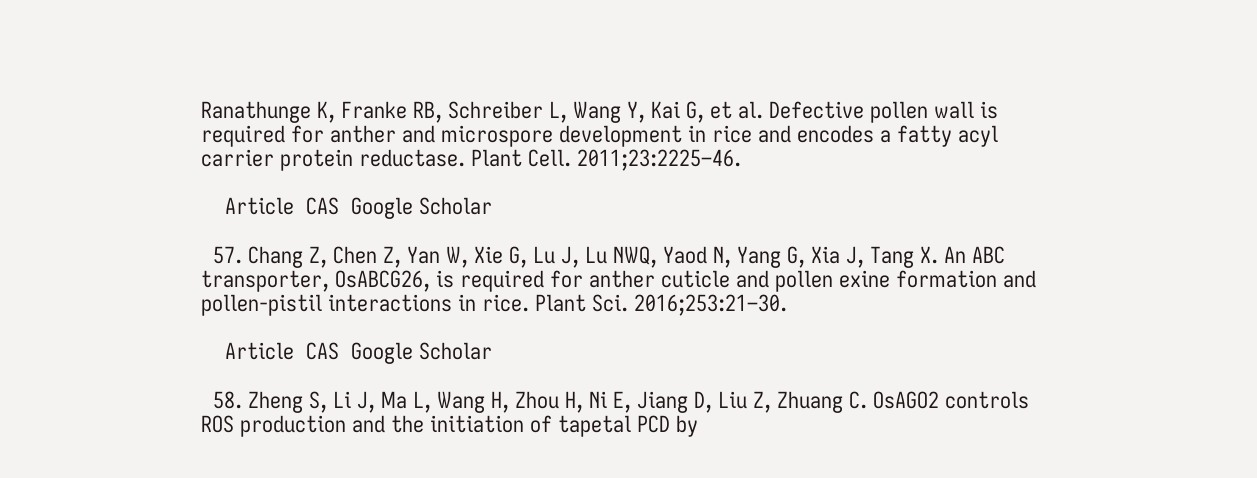Ranathunge K, Franke RB, Schreiber L, Wang Y, Kai G, et al. Defective pollen wall is required for anther and microspore development in rice and encodes a fatty acyl carrier protein reductase. Plant Cell. 2011;23:2225–46.

    Article  CAS  Google Scholar

  57. Chang Z, Chen Z, Yan W, Xie G, Lu J, Lu NWQ, Yaod N, Yang G, Xia J, Tang X. An ABC transporter, OsABCG26, is required for anther cuticle and pollen exine formation and pollen-pistil interactions in rice. Plant Sci. 2016;253:21–30.

    Article  CAS  Google Scholar

  58. Zheng S, Li J, Ma L, Wang H, Zhou H, Ni E, Jiang D, Liu Z, Zhuang C. OsAGO2 controls ROS production and the initiation of tapetal PCD by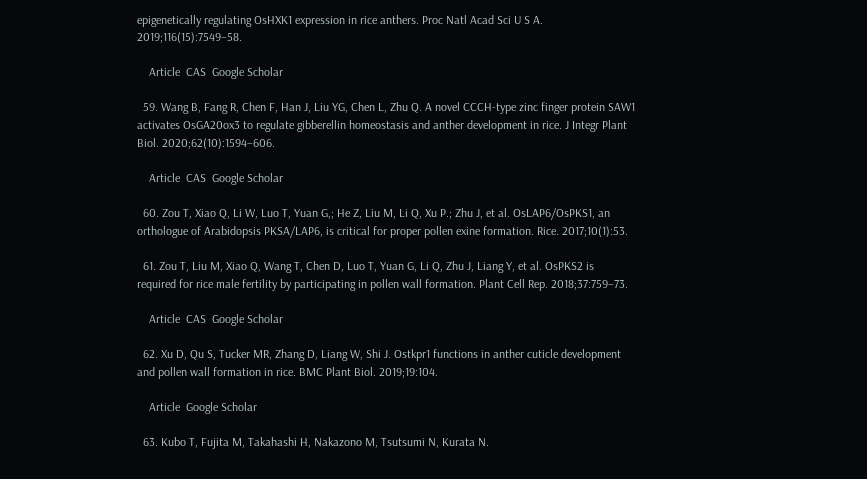epigenetically regulating OsHXK1 expression in rice anthers. Proc Natl Acad Sci U S A. 2019;116(15):7549–58.

    Article  CAS  Google Scholar

  59. Wang B, Fang R, Chen F, Han J, Liu YG, Chen L, Zhu Q. A novel CCCH-type zinc finger protein SAW1 activates OsGA20ox3 to regulate gibberellin homeostasis and anther development in rice. J Integr Plant Biol. 2020;62(10):1594–606.

    Article  CAS  Google Scholar

  60. Zou T, Xiao Q, Li W, Luo T, Yuan G,; He Z, Liu M, Li Q, Xu P.; Zhu J, et al. OsLAP6/OsPKS1, an orthologue of Arabidopsis PKSA/LAP6, is critical for proper pollen exine formation. Rice. 2017;10(1):53.

  61. Zou T, Liu M, Xiao Q, Wang T, Chen D, Luo T, Yuan G, Li Q, Zhu J, Liang Y, et al. OsPKS2 is required for rice male fertility by participating in pollen wall formation. Plant Cell Rep. 2018;37:759–73.

    Article  CAS  Google Scholar

  62. Xu D, Qu S, Tucker MR, Zhang D, Liang W, Shi J. Ostkpr1 functions in anther cuticle development and pollen wall formation in rice. BMC Plant Biol. 2019;19:104.

    Article  Google Scholar

  63. Kubo T, Fujita M, Takahashi H, Nakazono M, Tsutsumi N, Kurata N.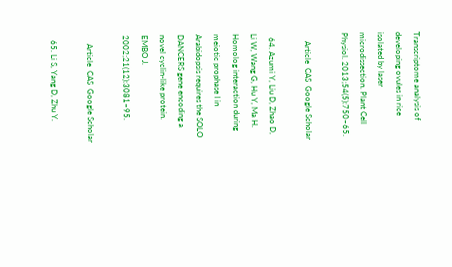Transcriptome analysis of developing ovules in rice isolated by laser microdissection. Plant Cell Physiol. 2013;54(5):750–65.

    Article  CAS  Google Scholar

  64. Azumi Y, Liu D, Zhao D, Li W, Wang G, Hu Y, Ma H. Homolog interaction during meiotic prophase I in Arabidopsis requires the SOLO DANCERS gene encoding a novel cyclin-like protein. EMBO J. 2002;21(12):3081–95.

    Article  CAS  Google Scholar

  65. Li S, Yang D, Zhu Y.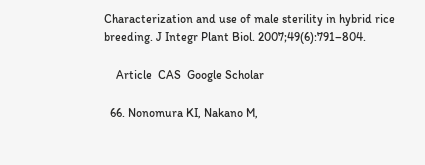Characterization and use of male sterility in hybrid rice breeding. J Integr Plant Biol. 2007;49(6):791–804.

    Article  CAS  Google Scholar

  66. Nonomura KI, Nakano M,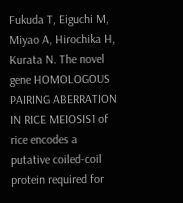Fukuda T, Eiguchi M, Miyao A, Hirochika H, Kurata N. The novel gene HOMOLOGOUS PAIRING ABERRATION IN RICE MEIOSIS1 of rice encodes a putative coiled-coil protein required for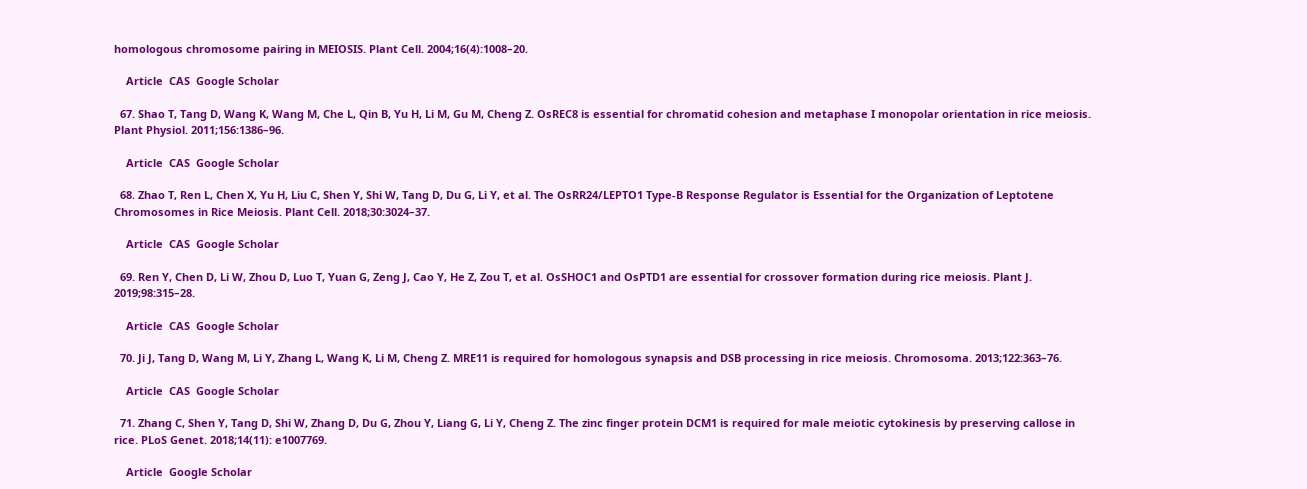homologous chromosome pairing in MEIOSIS. Plant Cell. 2004;16(4):1008–20.

    Article  CAS  Google Scholar

  67. Shao T, Tang D, Wang K, Wang M, Che L, Qin B, Yu H, Li M, Gu M, Cheng Z. OsREC8 is essential for chromatid cohesion and metaphase I monopolar orientation in rice meiosis. Plant Physiol. 2011;156:1386–96.

    Article  CAS  Google Scholar

  68. Zhao T, Ren L, Chen X, Yu H, Liu C, Shen Y, Shi W, Tang D, Du G, Li Y, et al. The OsRR24/LEPTO1 Type-B Response Regulator is Essential for the Organization of Leptotene Chromosomes in Rice Meiosis. Plant Cell. 2018;30:3024–37.

    Article  CAS  Google Scholar

  69. Ren Y, Chen D, Li W, Zhou D, Luo T, Yuan G, Zeng J, Cao Y, He Z, Zou T, et al. OsSHOC1 and OsPTD1 are essential for crossover formation during rice meiosis. Plant J. 2019;98:315–28.

    Article  CAS  Google Scholar

  70. Ji J, Tang D, Wang M, Li Y, Zhang L, Wang K, Li M, Cheng Z. MRE11 is required for homologous synapsis and DSB processing in rice meiosis. Chromosoma. 2013;122:363–76.

    Article  CAS  Google Scholar

  71. Zhang C, Shen Y, Tang D, Shi W, Zhang D, Du G, Zhou Y, Liang G, Li Y, Cheng Z. The zinc finger protein DCM1 is required for male meiotic cytokinesis by preserving callose in rice. PLoS Genet. 2018;14(11): e1007769.

    Article  Google Scholar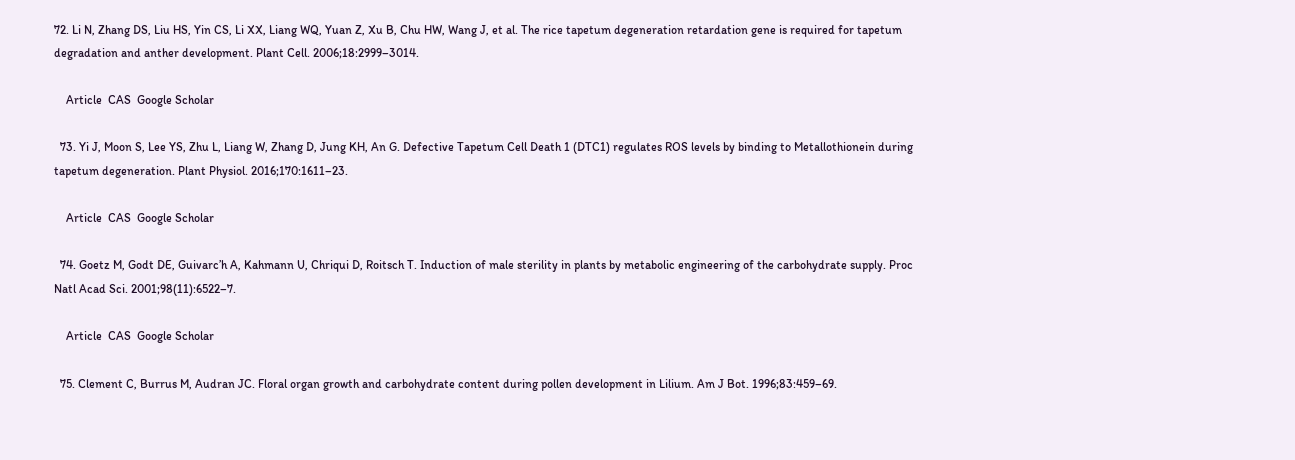72. Li N, Zhang DS, Liu HS, Yin CS, Li XX, Liang WQ, Yuan Z, Xu B, Chu HW, Wang J, et al. The rice tapetum degeneration retardation gene is required for tapetum degradation and anther development. Plant Cell. 2006;18:2999–3014.

    Article  CAS  Google Scholar

  73. Yi J, Moon S, Lee YS, Zhu L, Liang W, Zhang D, Jung KH, An G. Defective Tapetum Cell Death 1 (DTC1) regulates ROS levels by binding to Metallothionein during tapetum degeneration. Plant Physiol. 2016;170:1611–23.

    Article  CAS  Google Scholar

  74. Goetz M, Godt DE, Guivarc’h A, Kahmann U, Chriqui D, Roitsch T. Induction of male sterility in plants by metabolic engineering of the carbohydrate supply. Proc Natl Acad Sci. 2001;98(11):6522–7.

    Article  CAS  Google Scholar

  75. Clement C, Burrus M, Audran JC. Floral organ growth and carbohydrate content during pollen development in Lilium. Am J Bot. 1996;83:459–69.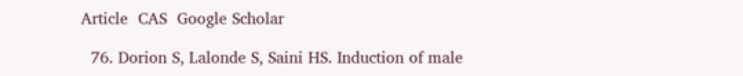Article  CAS  Google Scholar

  76. Dorion S, Lalonde S, Saini HS. Induction of male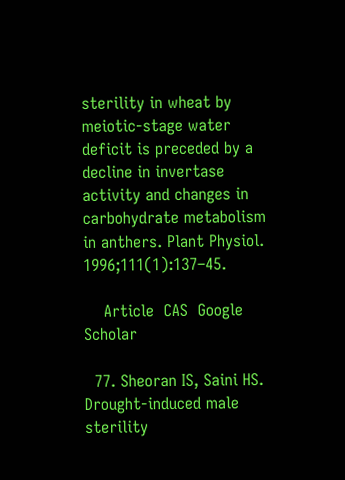sterility in wheat by meiotic-stage water deficit is preceded by a decline in invertase activity and changes in carbohydrate metabolism in anthers. Plant Physiol. 1996;111(1):137–45.

    Article  CAS  Google Scholar

  77. Sheoran IS, Saini HS. Drought-induced male sterility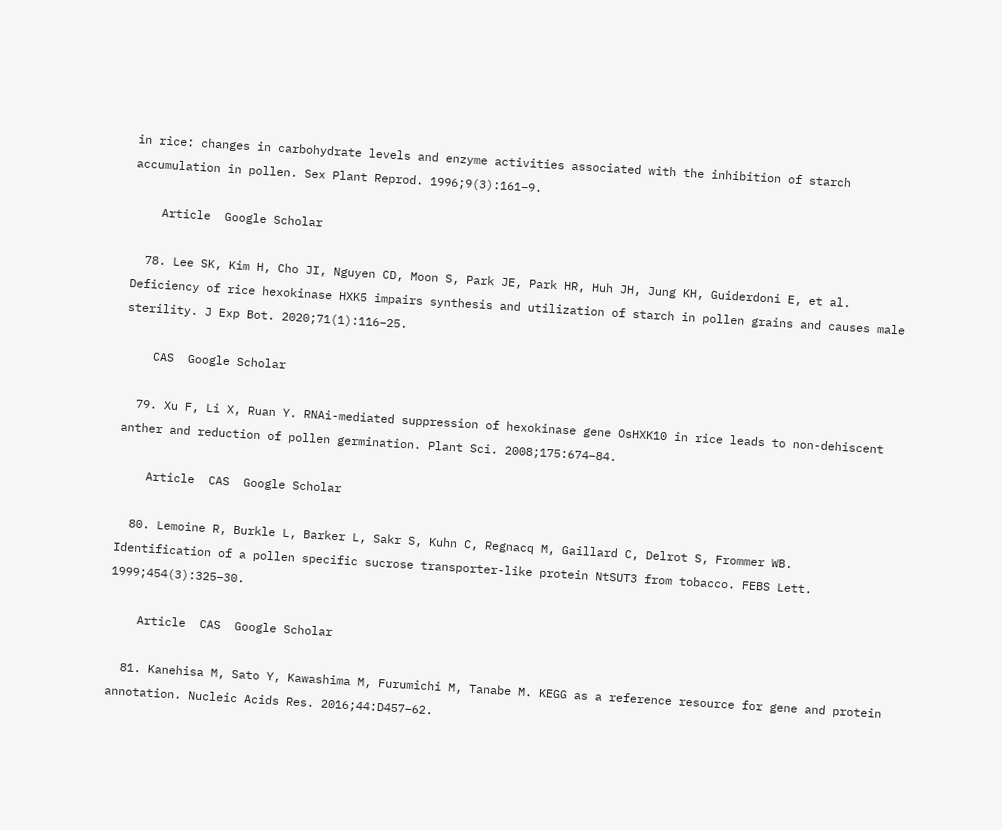in rice: changes in carbohydrate levels and enzyme activities associated with the inhibition of starch accumulation in pollen. Sex Plant Reprod. 1996;9(3):161–9.

    Article  Google Scholar

  78. Lee SK, Kim H, Cho JI, Nguyen CD, Moon S, Park JE, Park HR, Huh JH, Jung KH, Guiderdoni E, et al. Deficiency of rice hexokinase HXK5 impairs synthesis and utilization of starch in pollen grains and causes male sterility. J Exp Bot. 2020;71(1):116–25.

    CAS  Google Scholar

  79. Xu F, Li X, Ruan Y. RNAi-mediated suppression of hexokinase gene OsHXK10 in rice leads to non-dehiscent anther and reduction of pollen germination. Plant Sci. 2008;175:674–84.

    Article  CAS  Google Scholar

  80. Lemoine R, Burkle L, Barker L, Sakr S, Kuhn C, Regnacq M, Gaillard C, Delrot S, Frommer WB. Identification of a pollen specific sucrose transporter-like protein NtSUT3 from tobacco. FEBS Lett. 1999;454(3):325–30.

    Article  CAS  Google Scholar

  81. Kanehisa M, Sato Y, Kawashima M, Furumichi M, Tanabe M. KEGG as a reference resource for gene and protein annotation. Nucleic Acids Res. 2016;44:D457–62.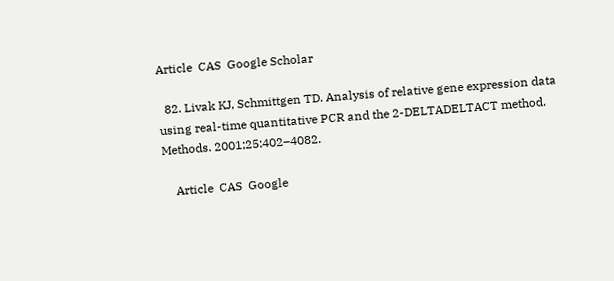Article  CAS  Google Scholar

  82. Livak KJ, Schmittgen TD. Analysis of relative gene expression data using real-time quantitative PCR and the 2-DELTADELTACT method. Methods. 2001;25:402–4082.

    Article  CAS  Google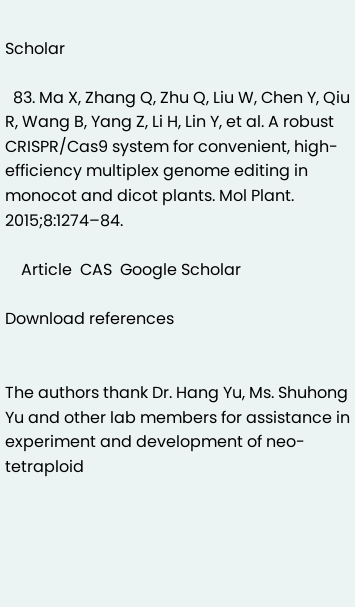Scholar

  83. Ma X, Zhang Q, Zhu Q, Liu W, Chen Y, Qiu R, Wang B, Yang Z, Li H, Lin Y, et al. A robust CRISPR/Cas9 system for convenient, high-efficiency multiplex genome editing in monocot and dicot plants. Mol Plant. 2015;8:1274–84.

    Article  CAS  Google Scholar

Download references


The authors thank Dr. Hang Yu, Ms. Shuhong Yu and other lab members for assistance in experiment and development of neo-tetraploid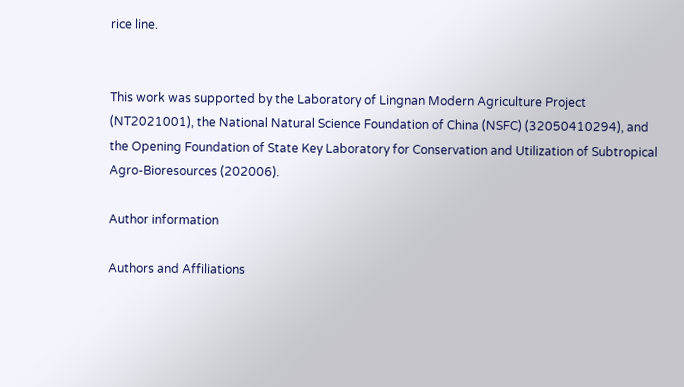rice line.


This work was supported by the Laboratory of Lingnan Modern Agriculture Project (NT2021001), the National Natural Science Foundation of China (NSFC) (32050410294), and the Opening Foundation of State Key Laboratory for Conservation and Utilization of Subtropical Agro-Bioresources (202006).

Author information

Authors and Affiliations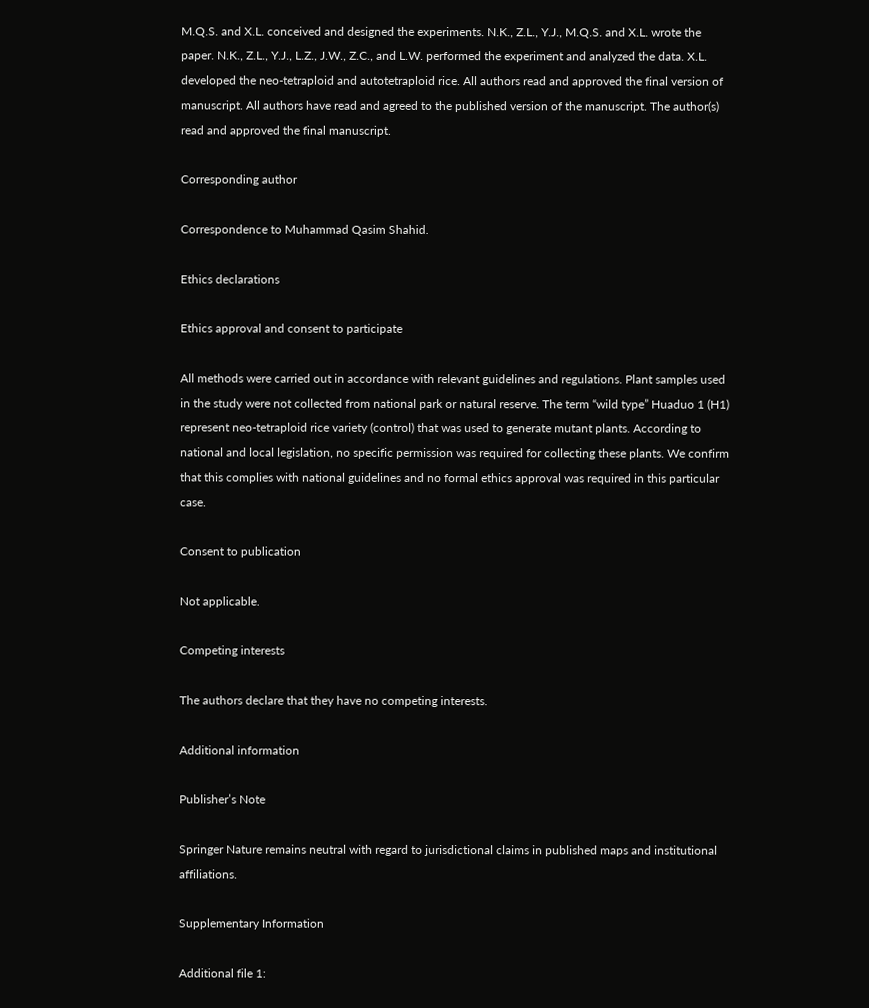M.Q.S. and X.L. conceived and designed the experiments. N.K., Z.L., Y.J., M.Q.S. and X.L. wrote the paper. N.K., Z.L., Y.J., L.Z., J.W., Z.C., and L.W. performed the experiment and analyzed the data. X.L. developed the neo-tetraploid and autotetraploid rice. All authors read and approved the final version of manuscript. All authors have read and agreed to the published version of the manuscript. The author(s) read and approved the final manuscript.

Corresponding author

Correspondence to Muhammad Qasim Shahid.

Ethics declarations

Ethics approval and consent to participate

All methods were carried out in accordance with relevant guidelines and regulations. Plant samples used in the study were not collected from national park or natural reserve. The term “wild type” Huaduo 1 (H1) represent neo-tetraploid rice variety (control) that was used to generate mutant plants. According to national and local legislation, no specific permission was required for collecting these plants. We confirm that this complies with national guidelines and no formal ethics approval was required in this particular case.

Consent to publication

Not applicable.

Competing interests

The authors declare that they have no competing interests.

Additional information

Publisher’s Note

Springer Nature remains neutral with regard to jurisdictional claims in published maps and institutional affiliations.

Supplementary Information

Additional file 1: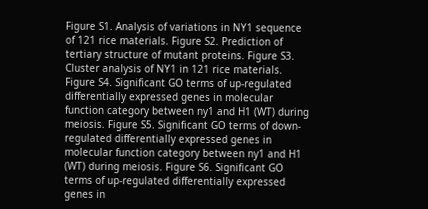Figure S1. Analysis of variations in NY1 sequence of 121 rice materials. Figure S2. Prediction of tertiary structure of mutant proteins. Figure S3. Cluster analysis of NY1 in 121 rice materials. Figure S4. Significant GO terms of up-regulated differentially expressed genes in molecular function category between ny1 and H1 (WT) during meiosis. Figure S5. Significant GO terms of down-regulated differentially expressed genes in molecular function category between ny1 and H1 (WT) during meiosis. Figure S6. Significant GO terms of up-regulated differentially expressed genes in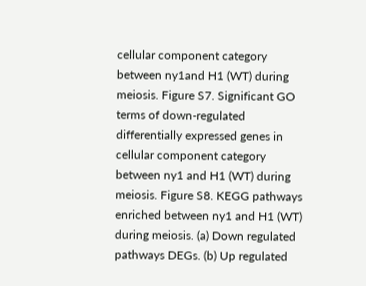cellular component category between ny1and H1 (WT) during meiosis. Figure S7. Significant GO terms of down-regulated differentially expressed genes in cellular component category between ny1 and H1 (WT) during meiosis. Figure S8. KEGG pathways enriched between ny1 and H1 (WT) during meiosis. (a) Down regulated pathways DEGs. (b) Up regulated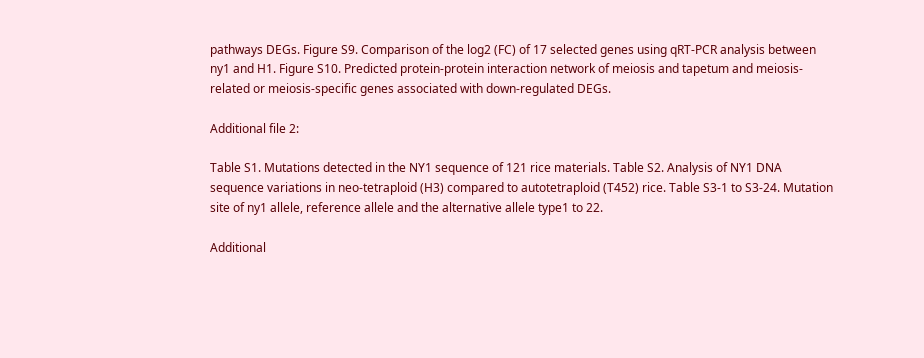pathways DEGs. Figure S9. Comparison of the log2 (FC) of 17 selected genes using qRT-PCR analysis between ny1 and H1. Figure S10. Predicted protein-protein interaction network of meiosis and tapetum and meiosis-related or meiosis-specific genes associated with down-regulated DEGs.

Additional file 2:

Table S1. Mutations detected in the NY1 sequence of 121 rice materials. Table S2. Analysis of NY1 DNA sequence variations in neo-tetraploid (H3) compared to autotetraploid (T452) rice. Table S3-1 to S3-24. Mutation site of ny1 allele, reference allele and the alternative allele type1 to 22.

Additional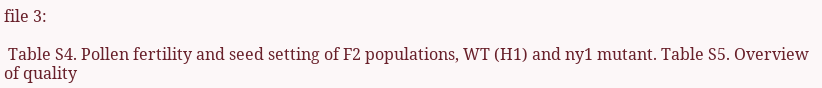file 3:

 Table S4. Pollen fertility and seed setting of F2 populations, WT (H1) and ny1 mutant. Table S5. Overview of quality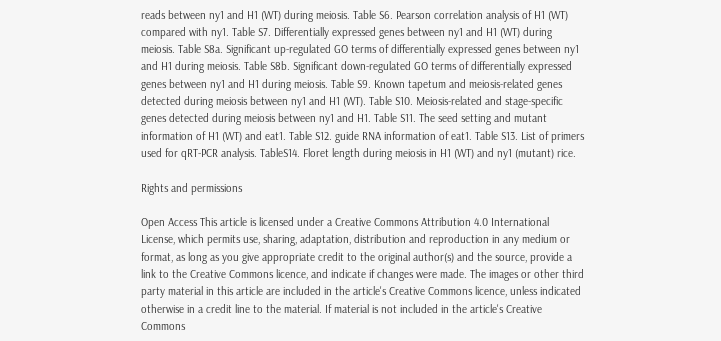reads between ny1 and H1 (WT) during meiosis. Table S6. Pearson correlation analysis of H1 (WT) compared with ny1. Table S7. Differentially expressed genes between ny1 and H1 (WT) during meiosis. Table S8a. Significant up-regulated GO terms of differentially expressed genes between ny1 and H1 during meiosis. Table S8b. Significant down-regulated GO terms of differentially expressed genes between ny1 and H1 during meiosis. Table S9. Known tapetum and meiosis-related genes detected during meiosis between ny1 and H1 (WT). Table S10. Meiosis-related and stage-specific genes detected during meiosis between ny1 and H1. Table S11. The seed setting and mutant information of H1 (WT) and eat1. Table S12. guide RNA information of eat1. Table S13. List of primers used for qRT-PCR analysis. TableS14. Floret length during meiosis in H1 (WT) and ny1 (mutant) rice.

Rights and permissions

Open Access This article is licensed under a Creative Commons Attribution 4.0 International License, which permits use, sharing, adaptation, distribution and reproduction in any medium or format, as long as you give appropriate credit to the original author(s) and the source, provide a link to the Creative Commons licence, and indicate if changes were made. The images or other third party material in this article are included in the article's Creative Commons licence, unless indicated otherwise in a credit line to the material. If material is not included in the article's Creative Commons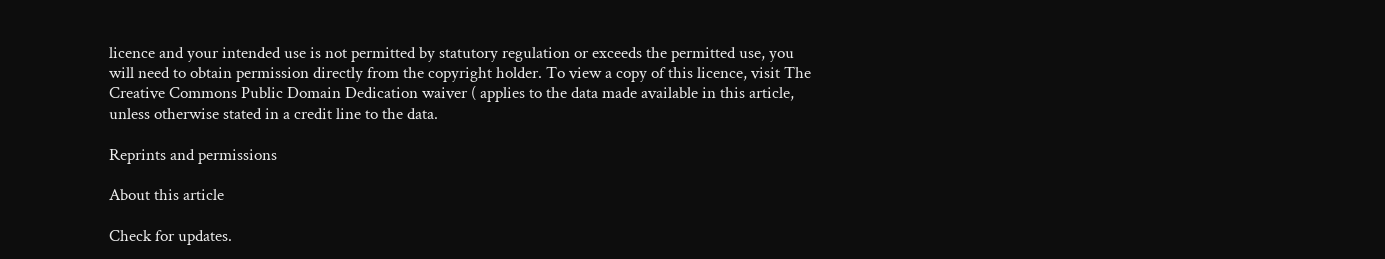licence and your intended use is not permitted by statutory regulation or exceeds the permitted use, you will need to obtain permission directly from the copyright holder. To view a copy of this licence, visit The Creative Commons Public Domain Dedication waiver ( applies to the data made available in this article, unless otherwise stated in a credit line to the data.

Reprints and permissions

About this article

Check for updates.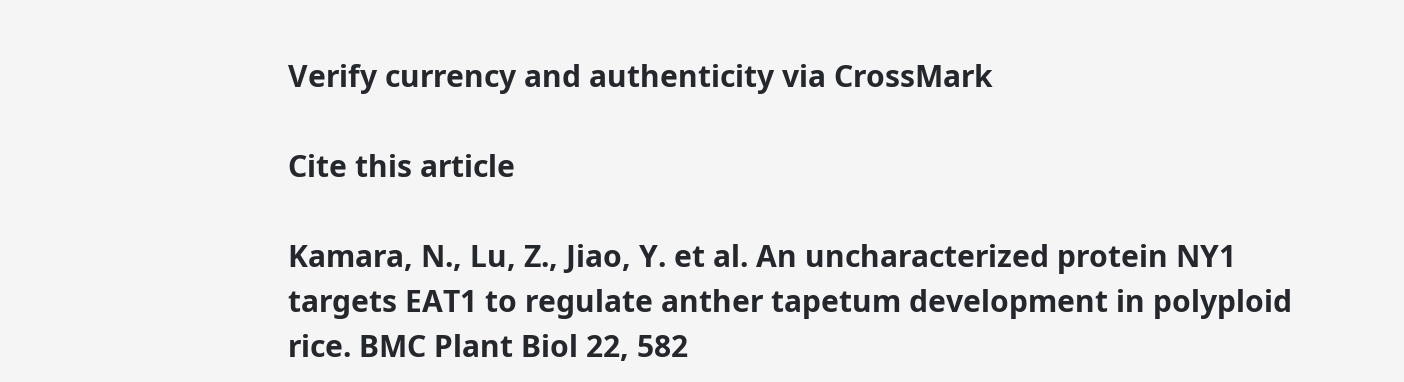Verify currency and authenticity via CrossMark

Cite this article

Kamara, N., Lu, Z., Jiao, Y. et al. An uncharacterized protein NY1 targets EAT1 to regulate anther tapetum development in polyploid rice. BMC Plant Biol 22, 582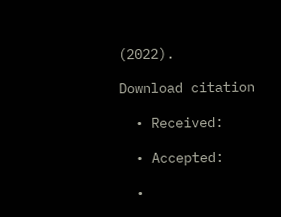(2022).

Download citation

  • Received:

  • Accepted:

  •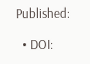Published:

  • DOI: